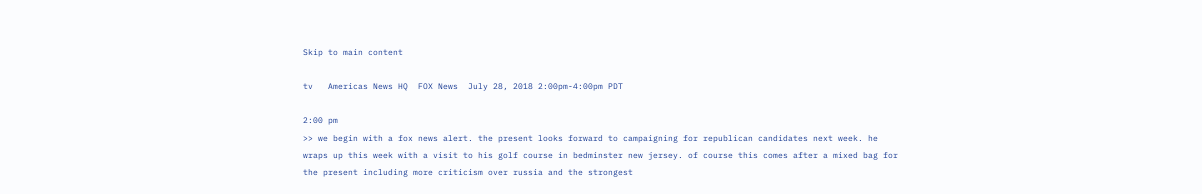Skip to main content

tv   Americas News HQ  FOX News  July 28, 2018 2:00pm-4:00pm PDT

2:00 pm
>> we begin with a fox news alert. the present looks forward to campaigning for republican candidates next week. he wraps up this week with a visit to his golf course in bedminster new jersey. of course this comes after a mixed bag for the present including more criticism over russia and the strongest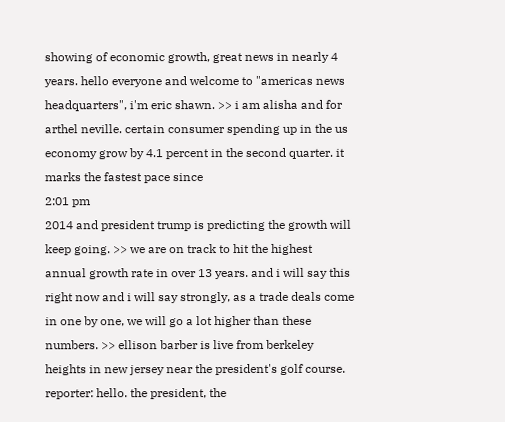showing of economic growth, great news in nearly 4 years. hello everyone and welcome to "americas news headquarters", i'm eric shawn. >> i am alisha and for arthel neville. certain consumer spending up in the us economy grow by 4.1 percent in the second quarter. it marks the fastest pace since
2:01 pm
2014 and president trump is predicting the growth will keep going. >> we are on track to hit the highest annual growth rate in over 13 years. and i will say this right now and i will say strongly, as a trade deals come in one by one, we will go a lot higher than these numbers. >> ellison barber is live from berkeley heights in new jersey near the president's golf course. reporter: hello. the president, the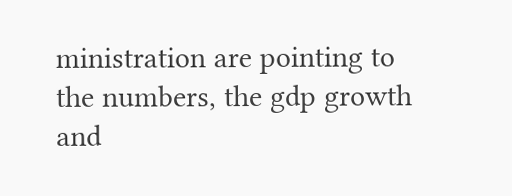ministration are pointing to the numbers, the gdp growth and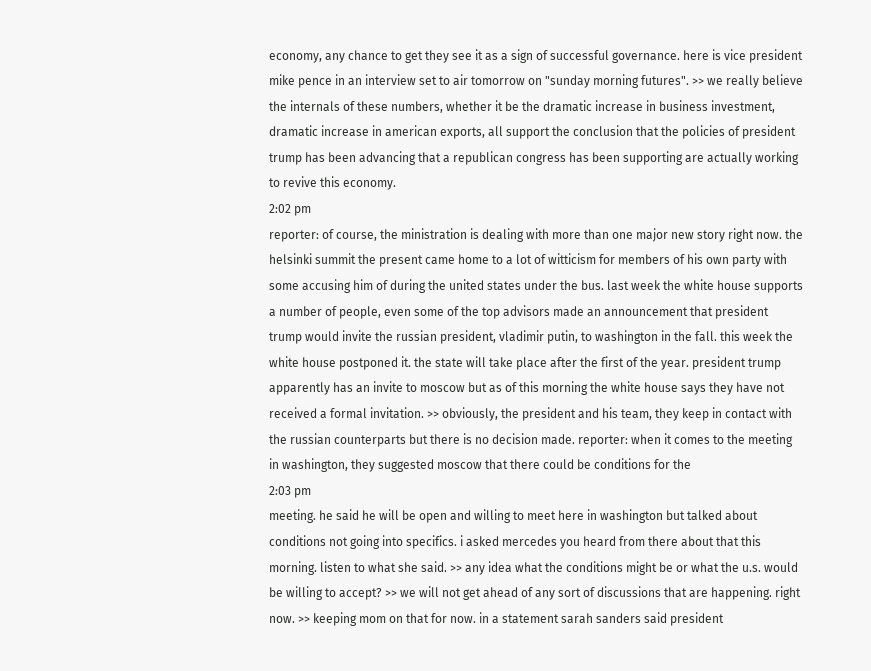economy, any chance to get they see it as a sign of successful governance. here is vice president mike pence in an interview set to air tomorrow on "sunday morning futures". >> we really believe the internals of these numbers, whether it be the dramatic increase in business investment, dramatic increase in american exports, all support the conclusion that the policies of president trump has been advancing that a republican congress has been supporting are actually working to revive this economy.
2:02 pm
reporter: of course, the ministration is dealing with more than one major new story right now. the helsinki summit the present came home to a lot of witticism for members of his own party with some accusing him of during the united states under the bus. last week the white house supports a number of people, even some of the top advisors made an announcement that president trump would invite the russian president, vladimir putin, to washington in the fall. this week the white house postponed it. the state will take place after the first of the year. president trump apparently has an invite to moscow but as of this morning the white house says they have not received a formal invitation. >> obviously, the president and his team, they keep in contact with the russian counterparts but there is no decision made. reporter: when it comes to the meeting in washington, they suggested moscow that there could be conditions for the
2:03 pm
meeting. he said he will be open and willing to meet here in washington but talked about conditions not going into specifics. i asked mercedes you heard from there about that this morning. listen to what she said. >> any idea what the conditions might be or what the u.s. would be willing to accept? >> we will not get ahead of any sort of discussions that are happening. right now. >> keeping mom on that for now. in a statement sarah sanders said president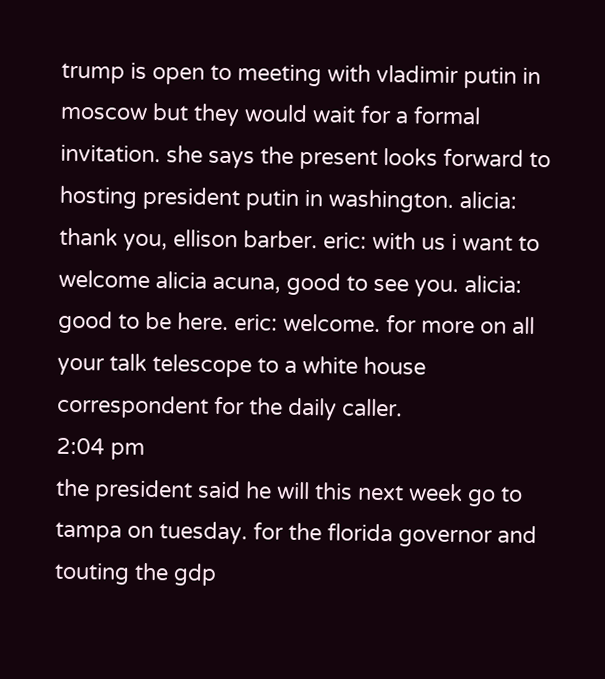trump is open to meeting with vladimir putin in moscow but they would wait for a formal invitation. she says the present looks forward to hosting president putin in washington. alicia: thank you, ellison barber. eric: with us i want to welcome alicia acuna, good to see you. alicia: good to be here. eric: welcome. for more on all your talk telescope to a white house correspondent for the daily caller.
2:04 pm
the president said he will this next week go to tampa on tuesday. for the florida governor and touting the gdp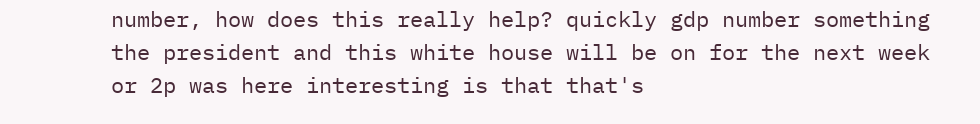number, how does this really help? quickly gdp number something the president and this white house will be on for the next week or 2p was here interesting is that that's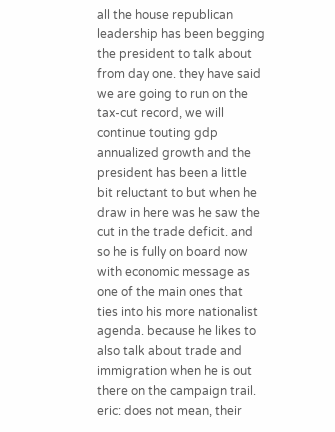all the house republican leadership has been begging the president to talk about from day one. they have said we are going to run on the tax-cut record, we will continue touting gdp annualized growth and the president has been a little bit reluctant to but when he draw in here was he saw the cut in the trade deficit. and so he is fully on board now with economic message as one of the main ones that ties into his more nationalist agenda. because he likes to also talk about trade and immigration when he is out there on the campaign trail. eric: does not mean, their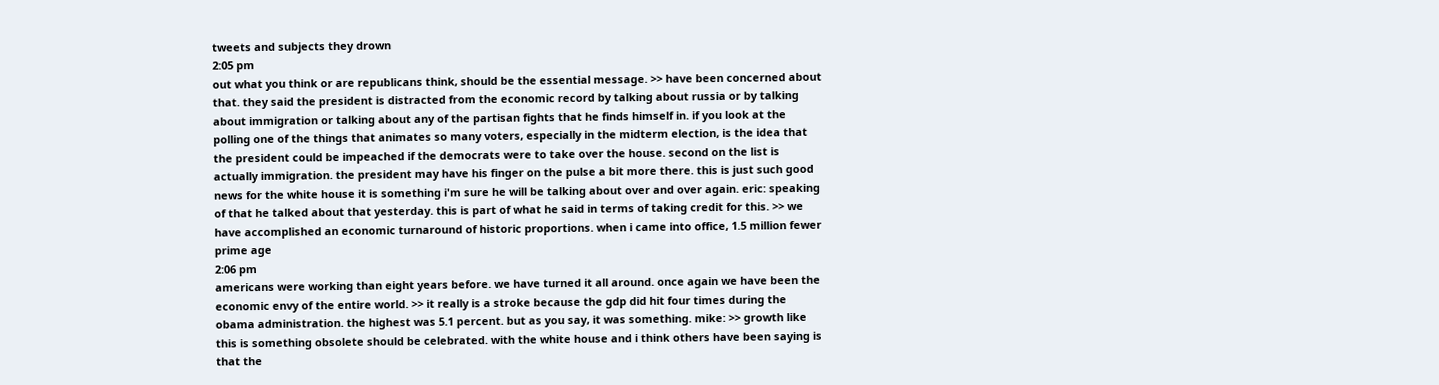tweets and subjects they drown
2:05 pm
out what you think or are republicans think, should be the essential message. >> have been concerned about that. they said the president is distracted from the economic record by talking about russia or by talking about immigration or talking about any of the partisan fights that he finds himself in. if you look at the polling one of the things that animates so many voters, especially in the midterm election, is the idea that the president could be impeached if the democrats were to take over the house. second on the list is actually immigration. the president may have his finger on the pulse a bit more there. this is just such good news for the white house it is something i'm sure he will be talking about over and over again. eric: speaking of that he talked about that yesterday. this is part of what he said in terms of taking credit for this. >> we have accomplished an economic turnaround of historic proportions. when i came into office, 1.5 million fewer prime age
2:06 pm
americans were working than eight years before. we have turned it all around. once again we have been the economic envy of the entire world. >> it really is a stroke because the gdp did hit four times during the obama administration. the highest was 5.1 percent. but as you say, it was something. mike: >> growth like this is something obsolete should be celebrated. with the white house and i think others have been saying is that the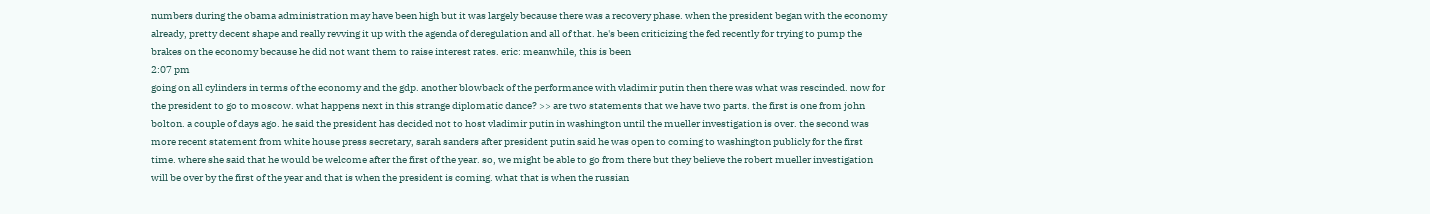numbers during the obama administration may have been high but it was largely because there was a recovery phase. when the president began with the economy already, pretty decent shape and really revving it up with the agenda of deregulation and all of that. he's been criticizing the fed recently for trying to pump the brakes on the economy because he did not want them to raise interest rates. eric: meanwhile, this is been
2:07 pm
going on all cylinders in terms of the economy and the gdp. another blowback of the performance with vladimir putin then there was what was rescinded. now for the president to go to moscow. what happens next in this strange diplomatic dance? >> are two statements that we have two parts. the first is one from john bolton. a couple of days ago. he said the president has decided not to host vladimir putin in washington until the mueller investigation is over. the second was more recent statement from white house press secretary, sarah sanders after president putin said he was open to coming to washington publicly for the first time. where she said that he would be welcome after the first of the year. so, we might be able to go from there but they believe the robert mueller investigation will be over by the first of the year and that is when the president is coming. what that is when the russian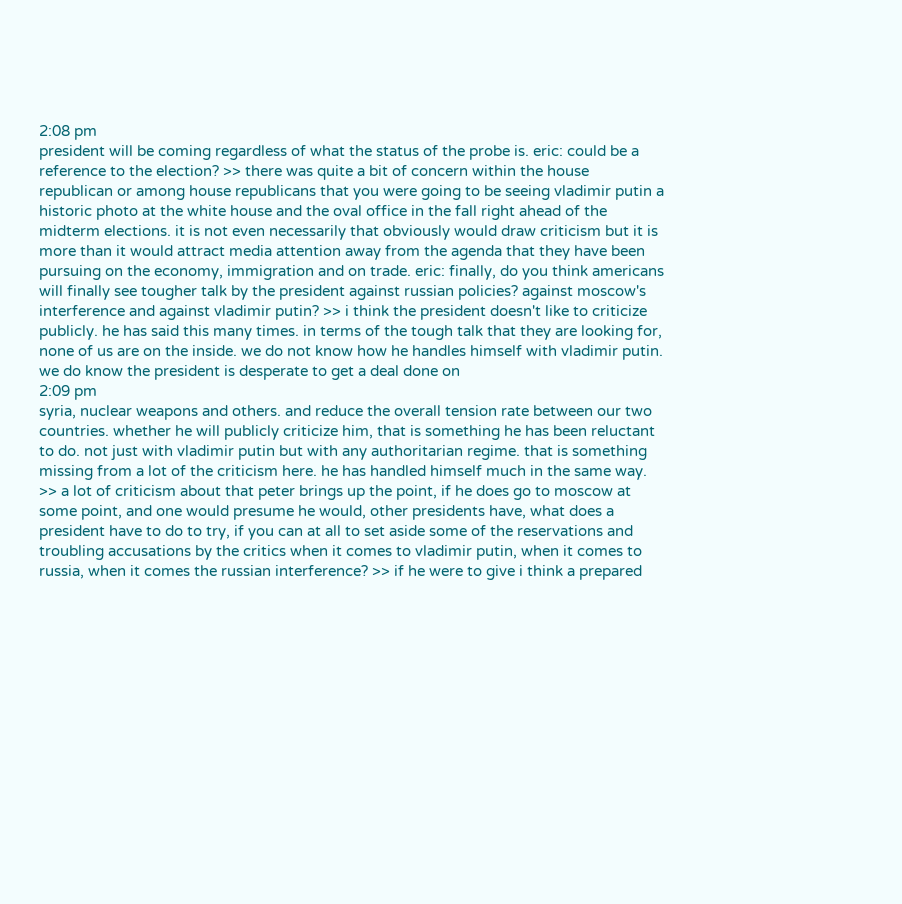2:08 pm
president will be coming regardless of what the status of the probe is. eric: could be a reference to the election? >> there was quite a bit of concern within the house republican or among house republicans that you were going to be seeing vladimir putin a historic photo at the white house and the oval office in the fall right ahead of the midterm elections. it is not even necessarily that obviously would draw criticism but it is more than it would attract media attention away from the agenda that they have been pursuing on the economy, immigration and on trade. eric: finally, do you think americans will finally see tougher talk by the president against russian policies? against moscow's interference and against vladimir putin? >> i think the president doesn't like to criticize publicly. he has said this many times. in terms of the tough talk that they are looking for, none of us are on the inside. we do not know how he handles himself with vladimir putin. we do know the president is desperate to get a deal done on
2:09 pm
syria, nuclear weapons and others. and reduce the overall tension rate between our two countries. whether he will publicly criticize him, that is something he has been reluctant to do. not just with vladimir putin but with any authoritarian regime. that is something missing from a lot of the criticism here. he has handled himself much in the same way. >> a lot of criticism about that peter brings up the point, if he does go to moscow at some point, and one would presume he would, other presidents have, what does a president have to do to try, if you can at all to set aside some of the reservations and troubling accusations by the critics when it comes to vladimir putin, when it comes to russia, when it comes the russian interference? >> if he were to give i think a prepared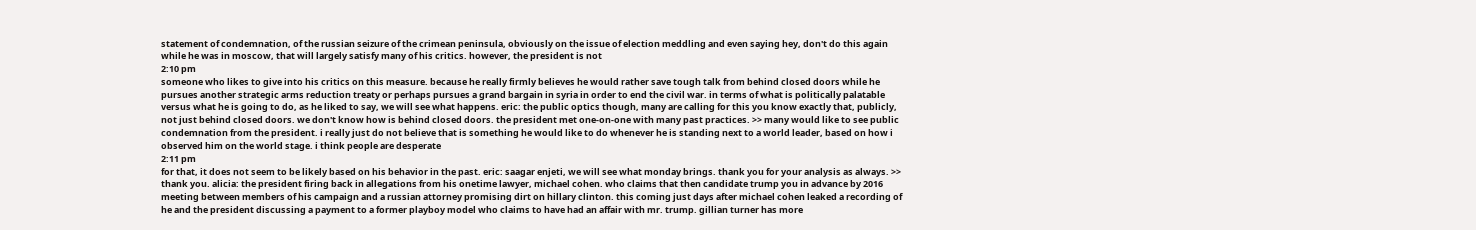statement of condemnation, of the russian seizure of the crimean peninsula, obviously on the issue of election meddling and even saying hey, don't do this again while he was in moscow, that will largely satisfy many of his critics. however, the president is not
2:10 pm
someone who likes to give into his critics on this measure. because he really firmly believes he would rather save tough talk from behind closed doors while he pursues another strategic arms reduction treaty or perhaps pursues a grand bargain in syria in order to end the civil war. in terms of what is politically palatable versus what he is going to do, as he liked to say, we will see what happens. eric: the public optics though, many are calling for this you know exactly that, publicly, not just behind closed doors. we don't know how is behind closed doors. the president met one-on-one with many past practices. >> many would like to see public condemnation from the president. i really just do not believe that is something he would like to do whenever he is standing next to a world leader, based on how i observed him on the world stage. i think people are desperate
2:11 pm
for that, it does not seem to be likely based on his behavior in the past. eric: saagar enjeti, we will see what monday brings. thank you for your analysis as always. >> thank you. alicia: the president firing back in allegations from his onetime lawyer, michael cohen. who claims that then candidate trump you in advance by 2016 meeting between members of his campaign and a russian attorney promising dirt on hillary clinton. this coming just days after michael cohen leaked a recording of he and the president discussing a payment to a former playboy model who claims to have had an affair with mr. trump. gillian turner has more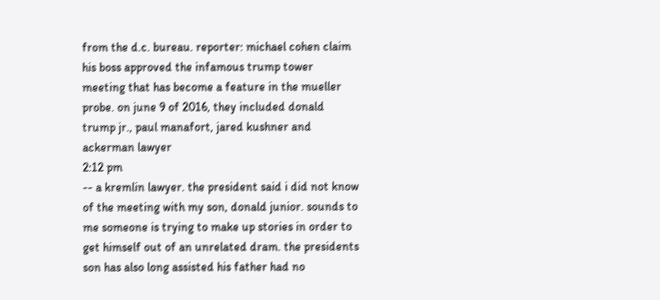from the d.c. bureau. reporter: michael cohen claim his boss approved the infamous trump tower meeting that has become a feature in the mueller probe. on june 9 of 2016, they included donald trump jr., paul manafort, jared kushner and ackerman lawyer
2:12 pm
-- a kremlin lawyer. the president said i did not know of the meeting with my son, donald junior. sounds to me someone is trying to make up stories in order to get himself out of an unrelated dram. the presidents son has also long assisted his father had no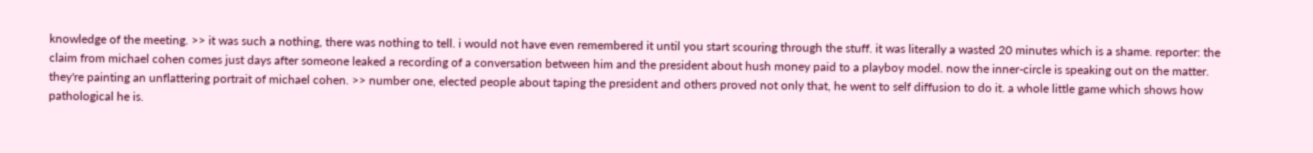knowledge of the meeting. >> it was such a nothing, there was nothing to tell. i would not have even remembered it until you start scouring through the stuff. it was literally a wasted 20 minutes which is a shame. reporter: the claim from michael cohen comes just days after someone leaked a recording of a conversation between him and the president about hush money paid to a playboy model. now the inner-circle is speaking out on the matter. they're painting an unflattering portrait of michael cohen. >> number one, elected people about taping the president and others proved not only that, he went to self diffusion to do it. a whole little game which shows how pathological he is.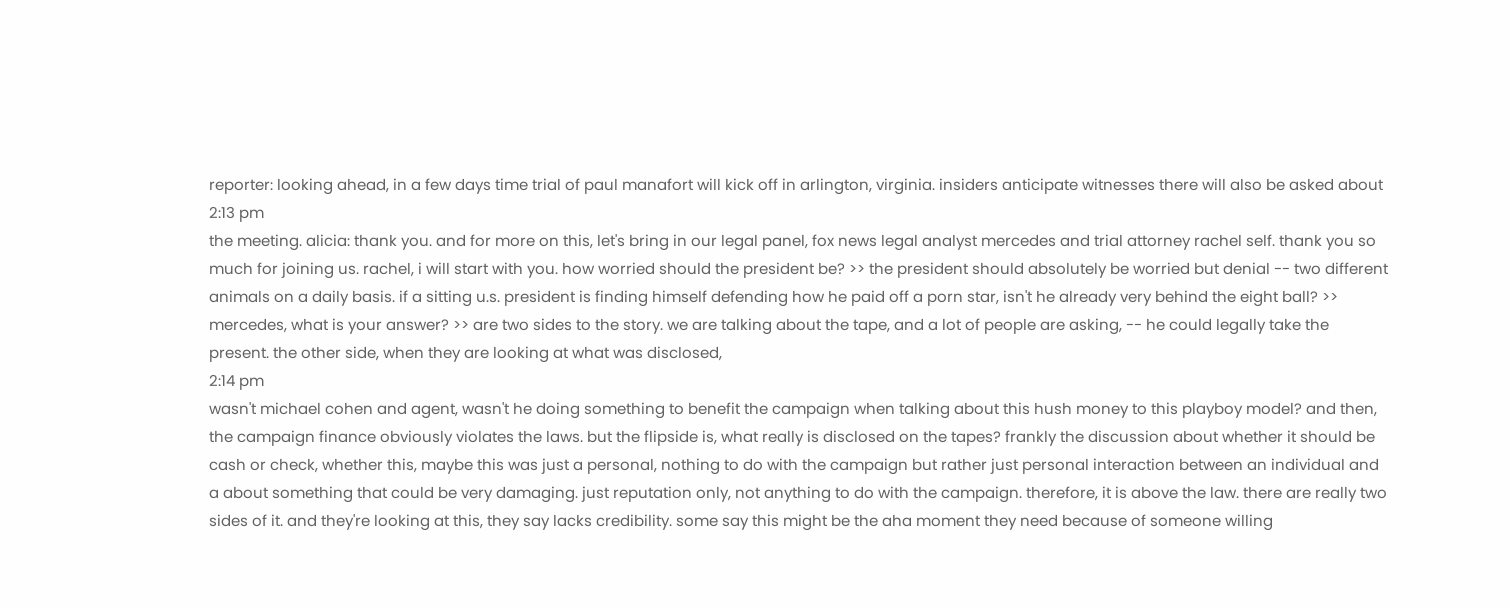reporter: looking ahead, in a few days time trial of paul manafort will kick off in arlington, virginia. insiders anticipate witnesses there will also be asked about
2:13 pm
the meeting. alicia: thank you. and for more on this, let's bring in our legal panel, fox news legal analyst mercedes and trial attorney rachel self. thank you so much for joining us. rachel, i will start with you. how worried should the president be? >> the president should absolutely be worried but denial -- two different animals on a daily basis. if a sitting u.s. president is finding himself defending how he paid off a porn star, isn't he already very behind the eight ball? >> mercedes, what is your answer? >> are two sides to the story. we are talking about the tape, and a lot of people are asking, -- he could legally take the present. the other side, when they are looking at what was disclosed,
2:14 pm
wasn't michael cohen and agent, wasn't he doing something to benefit the campaign when talking about this hush money to this playboy model? and then, the campaign finance obviously violates the laws. but the flipside is, what really is disclosed on the tapes? frankly the discussion about whether it should be cash or check, whether this, maybe this was just a personal, nothing to do with the campaign but rather just personal interaction between an individual and a about something that could be very damaging. just reputation only, not anything to do with the campaign. therefore, it is above the law. there are really two sides of it. and they're looking at this, they say lacks credibility. some say this might be the aha moment they need because of someone willing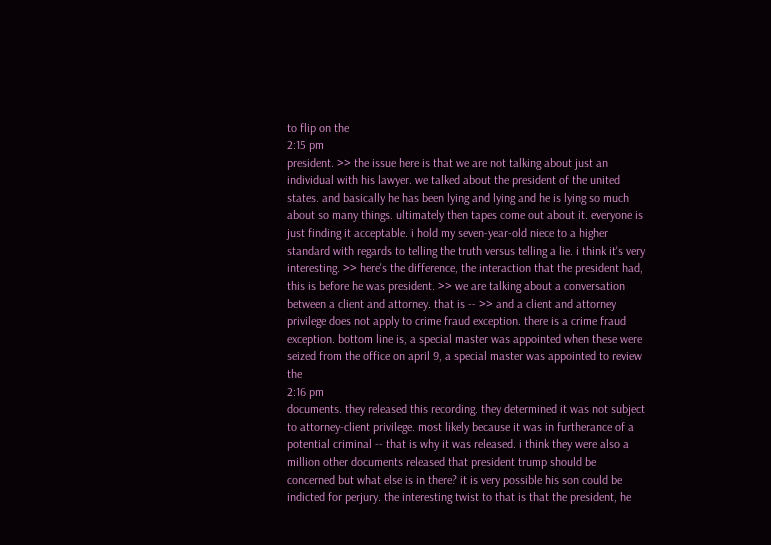to flip on the
2:15 pm
president. >> the issue here is that we are not talking about just an individual with his lawyer. we talked about the president of the united states. and basically he has been lying and lying and he is lying so much about so many things. ultimately then tapes come out about it. everyone is just finding it acceptable. i hold my seven-year-old niece to a higher standard with regards to telling the truth versus telling a lie. i think it's very interesting. >> here's the difference, the interaction that the president had, this is before he was president. >> we are talking about a conversation between a client and attorney. that is -- >> and a client and attorney privilege does not apply to crime fraud exception. there is a crime fraud exception. bottom line is, a special master was appointed when these were seized from the office on april 9, a special master was appointed to review the
2:16 pm
documents. they released this recording. they determined it was not subject to attorney-client privilege. most likely because it was in furtherance of a potential criminal -- that is why it was released. i think they were also a million other documents released that president trump should be concerned but what else is in there? it is very possible his son could be indicted for perjury. the interesting twist to that is that the president, he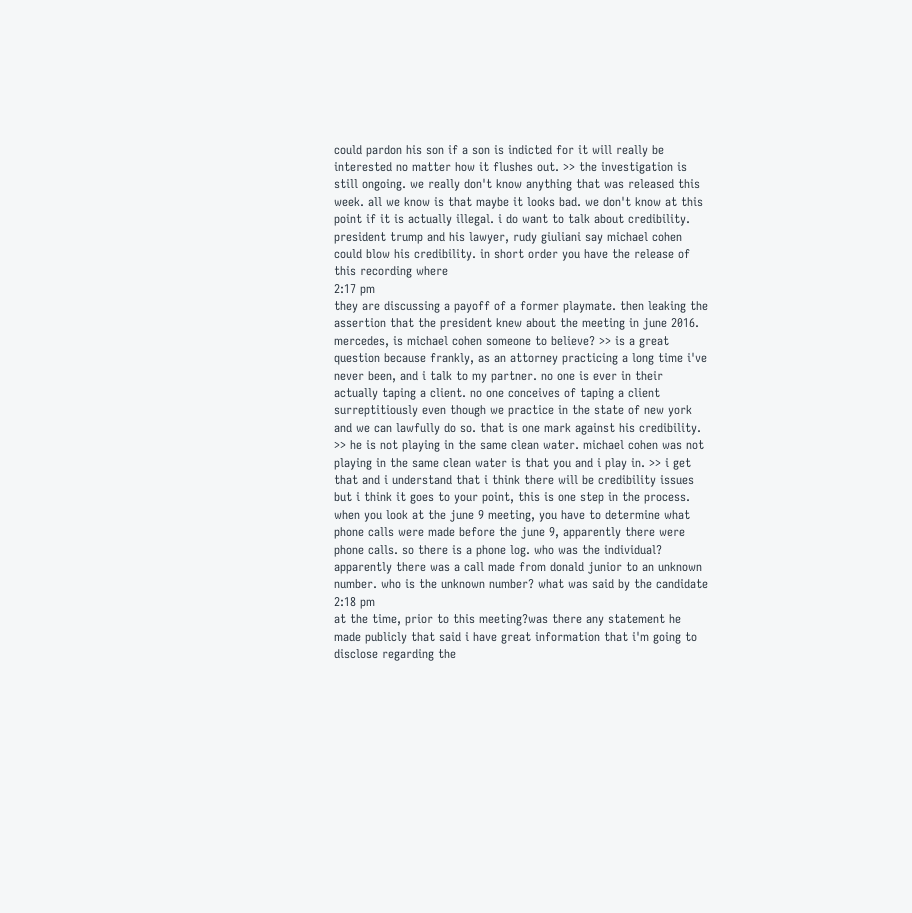could pardon his son if a son is indicted for it will really be interested no matter how it flushes out. >> the investigation is still ongoing. we really don't know anything that was released this week. all we know is that maybe it looks bad. we don't know at this point if it is actually illegal. i do want to talk about credibility. president trump and his lawyer, rudy giuliani say michael cohen could blow his credibility. in short order you have the release of this recording where
2:17 pm
they are discussing a payoff of a former playmate. then leaking the assertion that the president knew about the meeting in june 2016. mercedes, is michael cohen someone to believe? >> is a great question because frankly, as an attorney practicing a long time i've never been, and i talk to my partner. no one is ever in their actually taping a client. no one conceives of taping a client surreptitiously even though we practice in the state of new york and we can lawfully do so. that is one mark against his credibility. >> he is not playing in the same clean water. michael cohen was not playing in the same clean water is that you and i play in. >> i get that and i understand that i think there will be credibility issues but i think it goes to your point, this is one step in the process. when you look at the june 9 meeting, you have to determine what phone calls were made before the june 9, apparently there were phone calls. so there is a phone log. who was the individual? apparently there was a call made from donald junior to an unknown number. who is the unknown number? what was said by the candidate
2:18 pm
at the time, prior to this meeting?was there any statement he made publicly that said i have great information that i'm going to disclose regarding the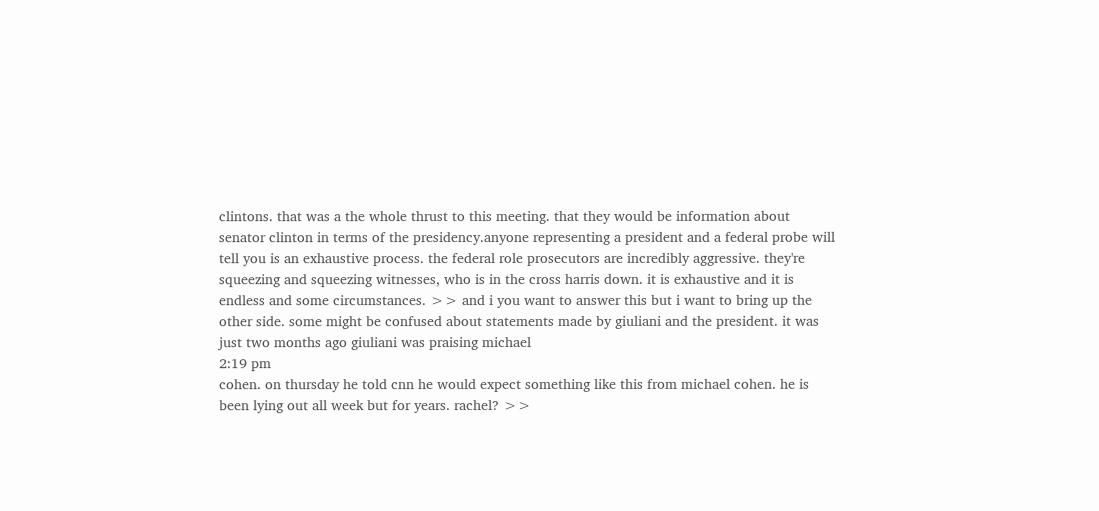clintons. that was a the whole thrust to this meeting. that they would be information about senator clinton in terms of the presidency.anyone representing a president and a federal probe will tell you is an exhaustive process. the federal role prosecutors are incredibly aggressive. they're squeezing and squeezing witnesses, who is in the cross harris down. it is exhaustive and it is endless and some circumstances. >> and i you want to answer this but i want to bring up the other side. some might be confused about statements made by giuliani and the president. it was just two months ago giuliani was praising michael
2:19 pm
cohen. on thursday he told cnn he would expect something like this from michael cohen. he is been lying out all week but for years. rachel? >>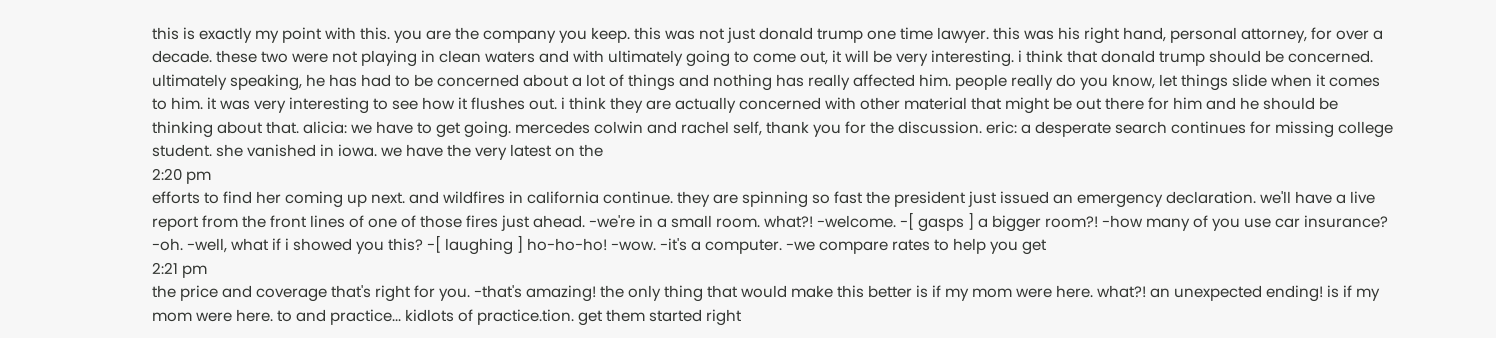this is exactly my point with this. you are the company you keep. this was not just donald trump one time lawyer. this was his right hand, personal attorney, for over a decade. these two were not playing in clean waters and with ultimately going to come out, it will be very interesting. i think that donald trump should be concerned. ultimately speaking, he has had to be concerned about a lot of things and nothing has really affected him. people really do you know, let things slide when it comes to him. it was very interesting to see how it flushes out. i think they are actually concerned with other material that might be out there for him and he should be thinking about that. alicia: we have to get going. mercedes colwin and rachel self, thank you for the discussion. eric: a desperate search continues for missing college student. she vanished in iowa. we have the very latest on the
2:20 pm
efforts to find her coming up next. and wildfires in california continue. they are spinning so fast the president just issued an emergency declaration. we'll have a live report from the front lines of one of those fires just ahead. -we're in a small room. what?! -welcome. -[ gasps ] a bigger room?! -how many of you use car insurance? -oh. -well, what if i showed you this? -[ laughing ] ho-ho-ho! -wow. -it's a computer. -we compare rates to help you get
2:21 pm
the price and coverage that's right for you. -that's amazing! the only thing that would make this better is if my mom were here. what?! an unexpected ending! is if my mom were here. to and practice... kidlots of practice.tion. get them started right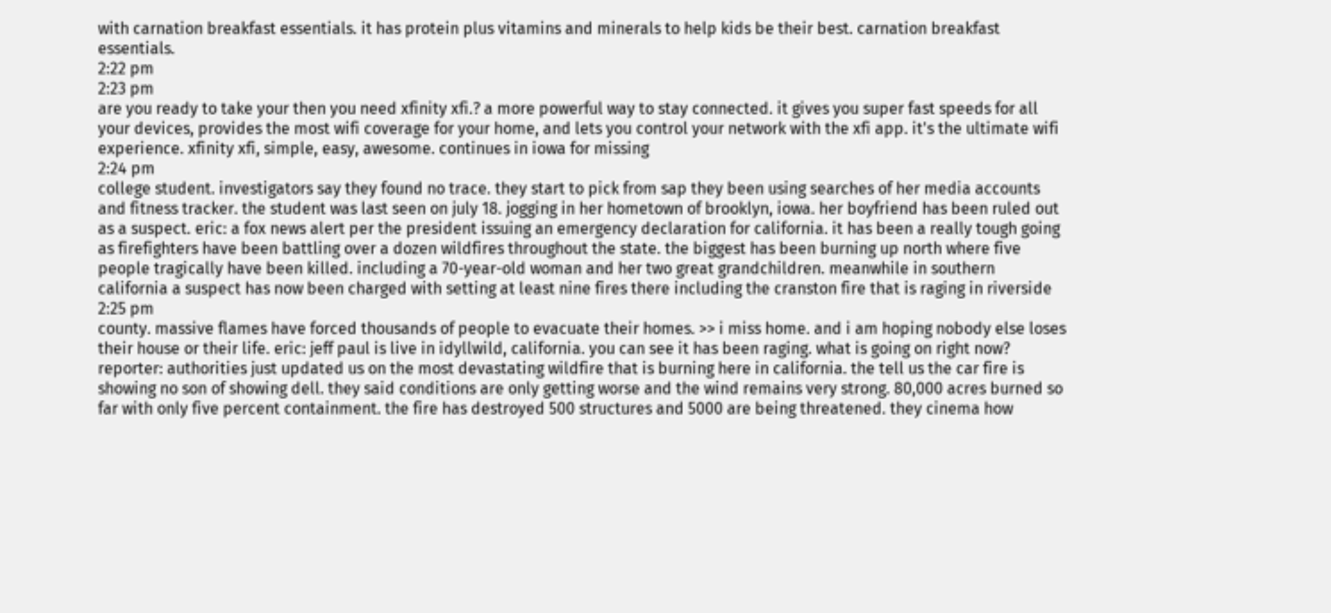with carnation breakfast essentials. it has protein plus vitamins and minerals to help kids be their best. carnation breakfast essentials.
2:22 pm
2:23 pm
are you ready to take your then you need xfinity xfi.? a more powerful way to stay connected. it gives you super fast speeds for all your devices, provides the most wifi coverage for your home, and lets you control your network with the xfi app. it's the ultimate wifi experience. xfinity xfi, simple, easy, awesome. continues in iowa for missing
2:24 pm
college student. investigators say they found no trace. they start to pick from sap they been using searches of her media accounts and fitness tracker. the student was last seen on july 18. jogging in her hometown of brooklyn, iowa. her boyfriend has been ruled out as a suspect. eric: a fox news alert per the president issuing an emergency declaration for california. it has been a really tough going as firefighters have been battling over a dozen wildfires throughout the state. the biggest has been burning up north where five people tragically have been killed. including a 70-year-old woman and her two great grandchildren. meanwhile in southern california a suspect has now been charged with setting at least nine fires there including the cranston fire that is raging in riverside
2:25 pm
county. massive flames have forced thousands of people to evacuate their homes. >> i miss home. and i am hoping nobody else loses their house or their life. eric: jeff paul is live in idyllwild, california. you can see it has been raging. what is going on right now? reporter: authorities just updated us on the most devastating wildfire that is burning here in california. the tell us the car fire is showing no son of showing dell. they said conditions are only getting worse and the wind remains very strong. 80,000 acres burned so far with only five percent containment. the fire has destroyed 500 structures and 5000 are being threatened. they cinema how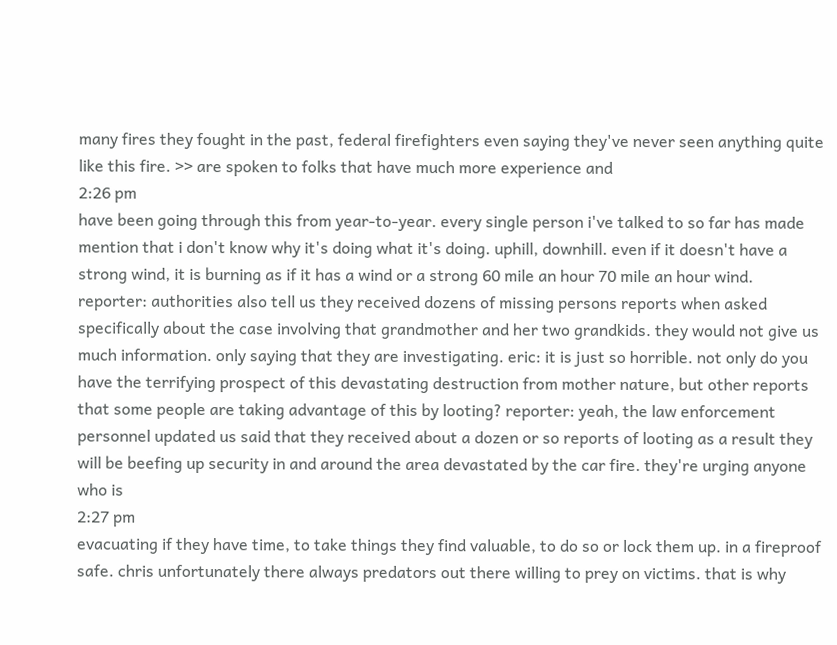many fires they fought in the past, federal firefighters even saying they've never seen anything quite like this fire. >> are spoken to folks that have much more experience and
2:26 pm
have been going through this from year-to-year. every single person i've talked to so far has made mention that i don't know why it's doing what it's doing. uphill, downhill. even if it doesn't have a strong wind, it is burning as if it has a wind or a strong 60 mile an hour 70 mile an hour wind. reporter: authorities also tell us they received dozens of missing persons reports when asked specifically about the case involving that grandmother and her two grandkids. they would not give us much information. only saying that they are investigating. eric: it is just so horrible. not only do you have the terrifying prospect of this devastating destruction from mother nature, but other reports that some people are taking advantage of this by looting? reporter: yeah, the law enforcement personnel updated us said that they received about a dozen or so reports of looting as a result they will be beefing up security in and around the area devastated by the car fire. they're urging anyone who is
2:27 pm
evacuating if they have time, to take things they find valuable, to do so or lock them up. in a fireproof safe. chris unfortunately there always predators out there willing to prey on victims. that is why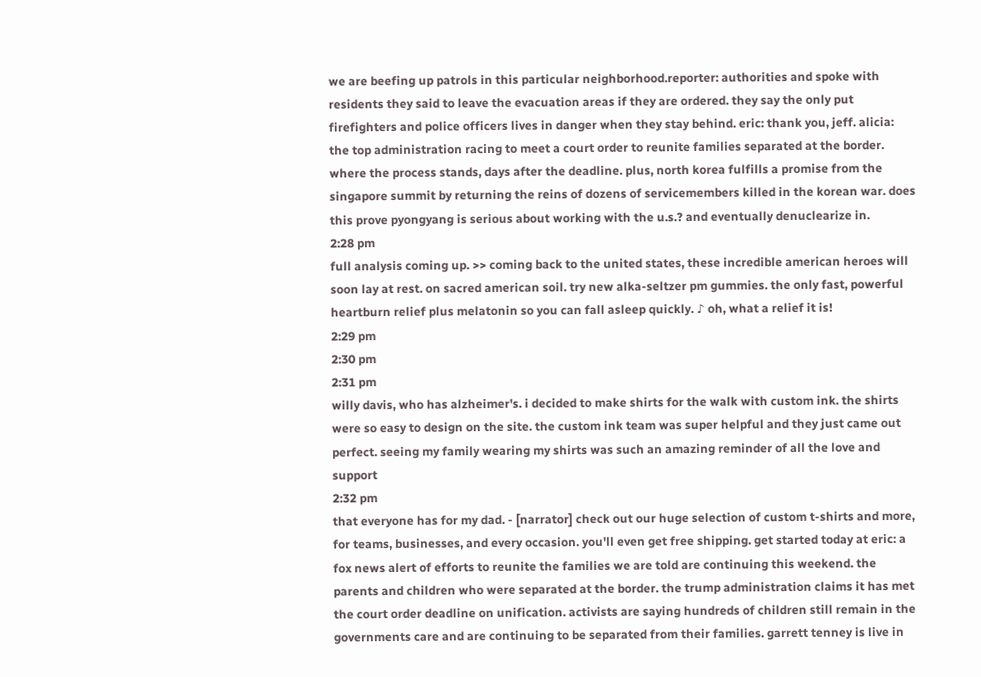we are beefing up patrols in this particular neighborhood.reporter: authorities and spoke with residents they said to leave the evacuation areas if they are ordered. they say the only put firefighters and police officers lives in danger when they stay behind. eric: thank you, jeff. alicia: the top administration racing to meet a court order to reunite families separated at the border. where the process stands, days after the deadline. plus, north korea fulfills a promise from the singapore summit by returning the reins of dozens of servicemembers killed in the korean war. does this prove pyongyang is serious about working with the u.s.? and eventually denuclearize in.
2:28 pm
full analysis coming up. >> coming back to the united states, these incredible american heroes will soon lay at rest. on sacred american soil. try new alka-seltzer pm gummies. the only fast, powerful heartburn relief plus melatonin so you can fall asleep quickly. ♪ oh, what a relief it is!
2:29 pm
2:30 pm
2:31 pm
willy davis, who has alzheimer's. i decided to make shirts for the walk with custom ink. the shirts were so easy to design on the site. the custom ink team was super helpful and they just came out perfect. seeing my family wearing my shirts was such an amazing reminder of all the love and support
2:32 pm
that everyone has for my dad. - [narrator] check out our huge selection of custom t-shirts and more, for teams, businesses, and every occasion. you'll even get free shipping. get started today at eric: a fox news alert of efforts to reunite the families we are told are continuing this weekend. the parents and children who were separated at the border. the trump administration claims it has met the court order deadline on unification. activists are saying hundreds of children still remain in the governments care and are continuing to be separated from their families. garrett tenney is live in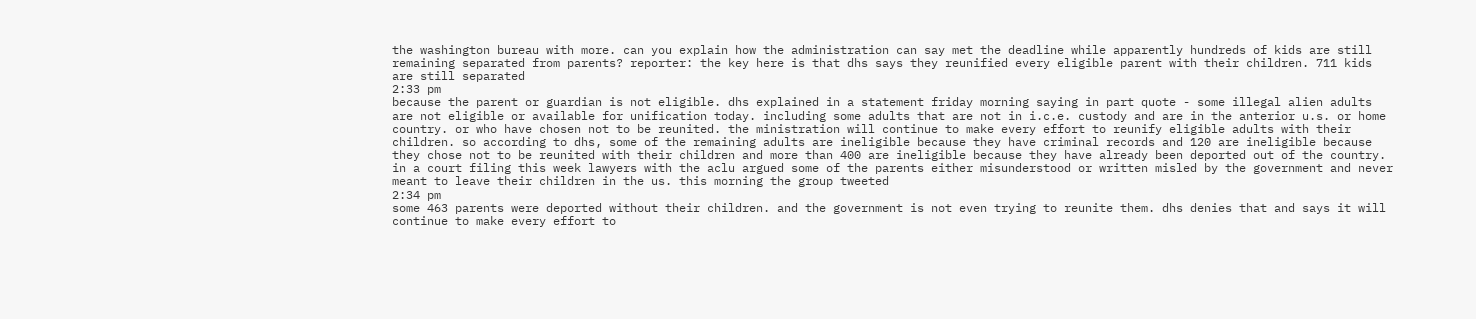the washington bureau with more. can you explain how the administration can say met the deadline while apparently hundreds of kids are still remaining separated from parents? reporter: the key here is that dhs says they reunified every eligible parent with their children. 711 kids are still separated
2:33 pm
because the parent or guardian is not eligible. dhs explained in a statement friday morning saying in part quote - some illegal alien adults are not eligible or available for unification today. including some adults that are not in i.c.e. custody and are in the anterior u.s. or home country. or who have chosen not to be reunited. the ministration will continue to make every effort to reunify eligible adults with their children. so according to dhs, some of the remaining adults are ineligible because they have criminal records and 120 are ineligible because they chose not to be reunited with their children and more than 400 are ineligible because they have already been deported out of the country. in a court filing this week lawyers with the aclu argued some of the parents either misunderstood or written misled by the government and never meant to leave their children in the us. this morning the group tweeted
2:34 pm
some 463 parents were deported without their children. and the government is not even trying to reunite them. dhs denies that and says it will continue to make every effort to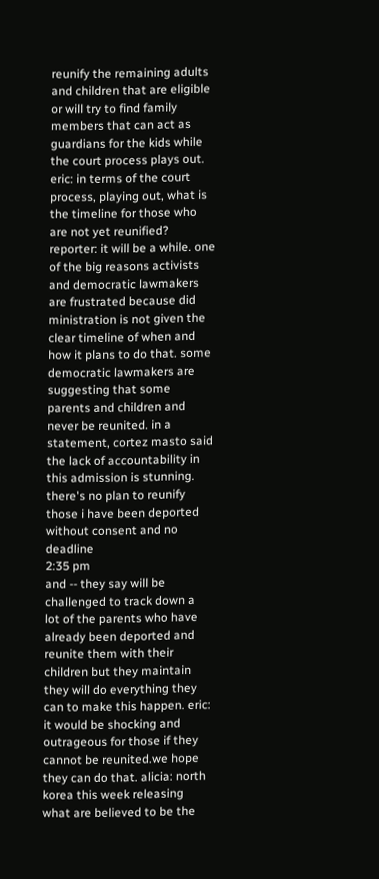reunify the remaining adults and children that are eligible or will try to find family members that can act as guardians for the kids while the court process plays out. eric: in terms of the court process, playing out, what is the timeline for those who are not yet reunified? reporter: it will be a while. one of the big reasons activists and democratic lawmakers are frustrated because did ministration is not given the clear timeline of when and how it plans to do that. some democratic lawmakers are suggesting that some parents and children and never be reunited. in a statement, cortez masto said the lack of accountability in this admission is stunning. there's no plan to reunify those i have been deported without consent and no deadline
2:35 pm
and -- they say will be challenged to track down a lot of the parents who have already been deported and reunite them with their children but they maintain they will do everything they can to make this happen. eric: it would be shocking and outrageous for those if they cannot be reunited.we hope they can do that. alicia: north korea this week releasing what are believed to be the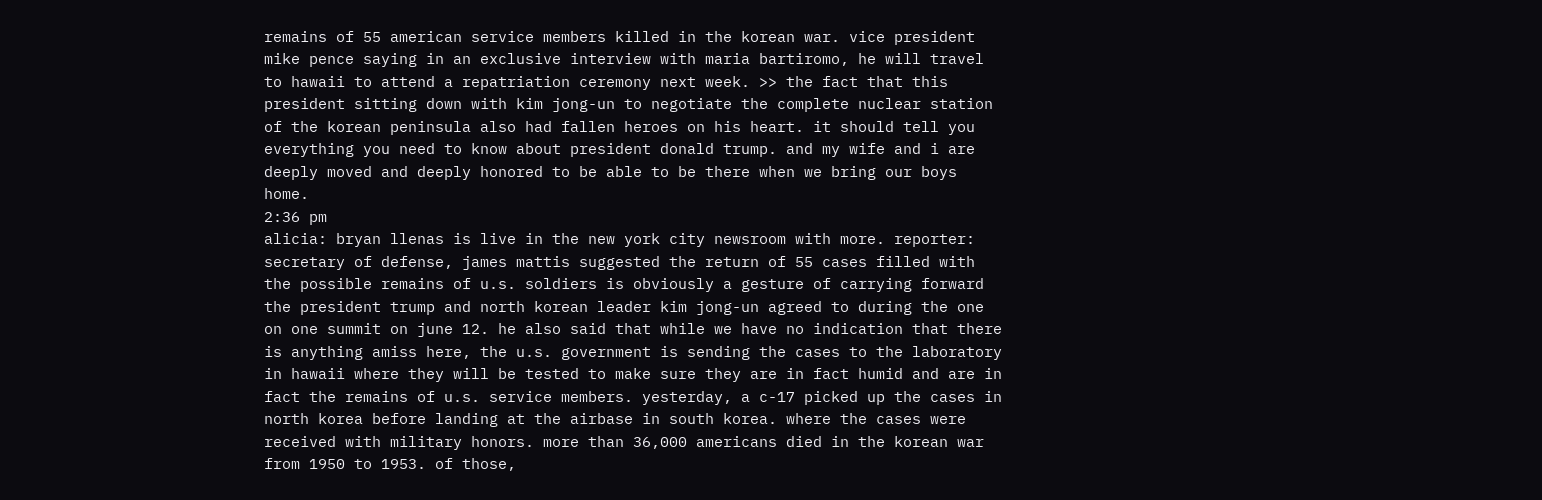remains of 55 american service members killed in the korean war. vice president mike pence saying in an exclusive interview with maria bartiromo, he will travel to hawaii to attend a repatriation ceremony next week. >> the fact that this president sitting down with kim jong-un to negotiate the complete nuclear station of the korean peninsula also had fallen heroes on his heart. it should tell you everything you need to know about president donald trump. and my wife and i are deeply moved and deeply honored to be able to be there when we bring our boys home.
2:36 pm
alicia: bryan llenas is live in the new york city newsroom with more. reporter: secretary of defense, james mattis suggested the return of 55 cases filled with the possible remains of u.s. soldiers is obviously a gesture of carrying forward the president trump and north korean leader kim jong-un agreed to during the one on one summit on june 12. he also said that while we have no indication that there is anything amiss here, the u.s. government is sending the cases to the laboratory in hawaii where they will be tested to make sure they are in fact humid and are in fact the remains of u.s. service members. yesterday, a c-17 picked up the cases in north korea before landing at the airbase in south korea. where the cases were received with military honors. more than 36,000 americans died in the korean war from 1950 to 1953. of those,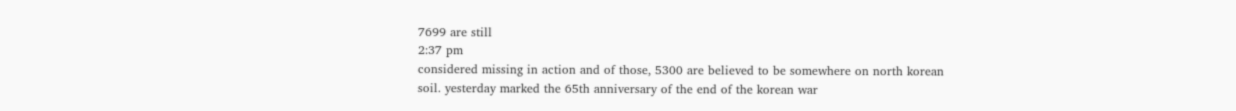7699 are still
2:37 pm
considered missing in action and of those, 5300 are believed to be somewhere on north korean soil. yesterday marked the 65th anniversary of the end of the korean war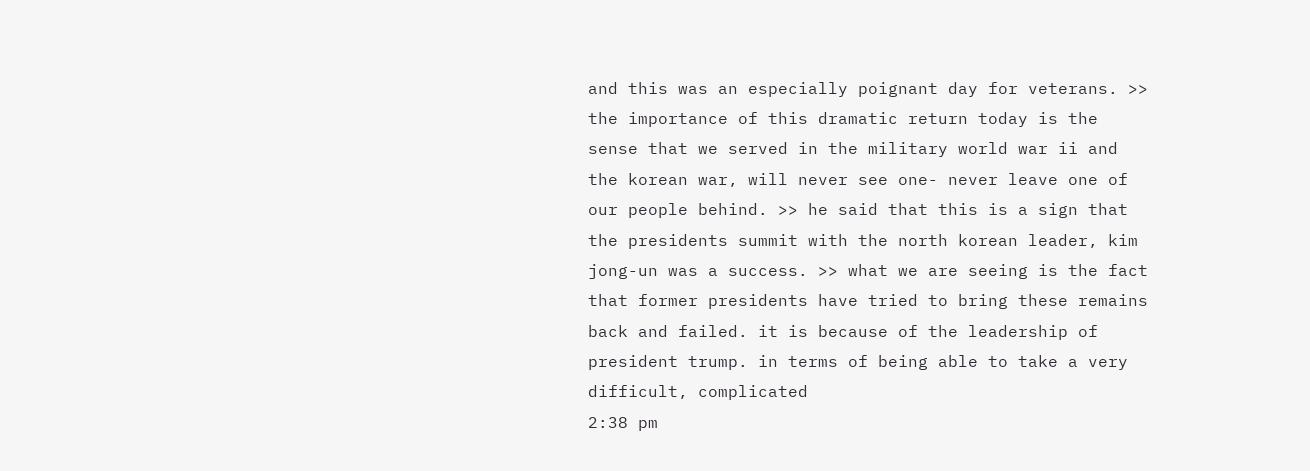and this was an especially poignant day for veterans. >> the importance of this dramatic return today is the sense that we served in the military world war ii and the korean war, will never see one- never leave one of our people behind. >> he said that this is a sign that the presidents summit with the north korean leader, kim jong-un was a success. >> what we are seeing is the fact that former presidents have tried to bring these remains back and failed. it is because of the leadership of president trump. in terms of being able to take a very difficult, complicated
2:38 pm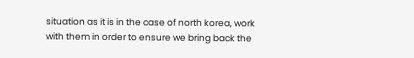situation as it is in the case of north korea, work with them in order to ensure we bring back the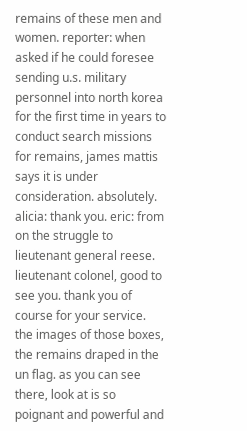remains of these men and women. reporter: when asked if he could foresee sending u.s. military personnel into north korea for the first time in years to conduct search missions for remains, james mattis says it is under consideration. absolutely. alicia: thank you. eric: from on the struggle to lieutenant general reese. lieutenant colonel, good to see you. thank you of course for your service. the images of those boxes, the remains draped in the un flag. as you can see there, look at is so poignant and powerful and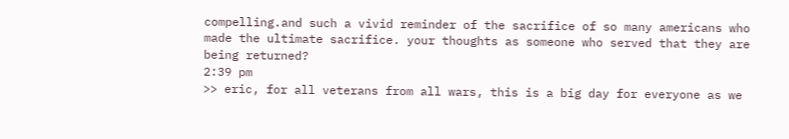compelling.and such a vivid reminder of the sacrifice of so many americans who made the ultimate sacrifice. your thoughts as someone who served that they are being returned?
2:39 pm
>> eric, for all veterans from all wars, this is a big day for everyone as we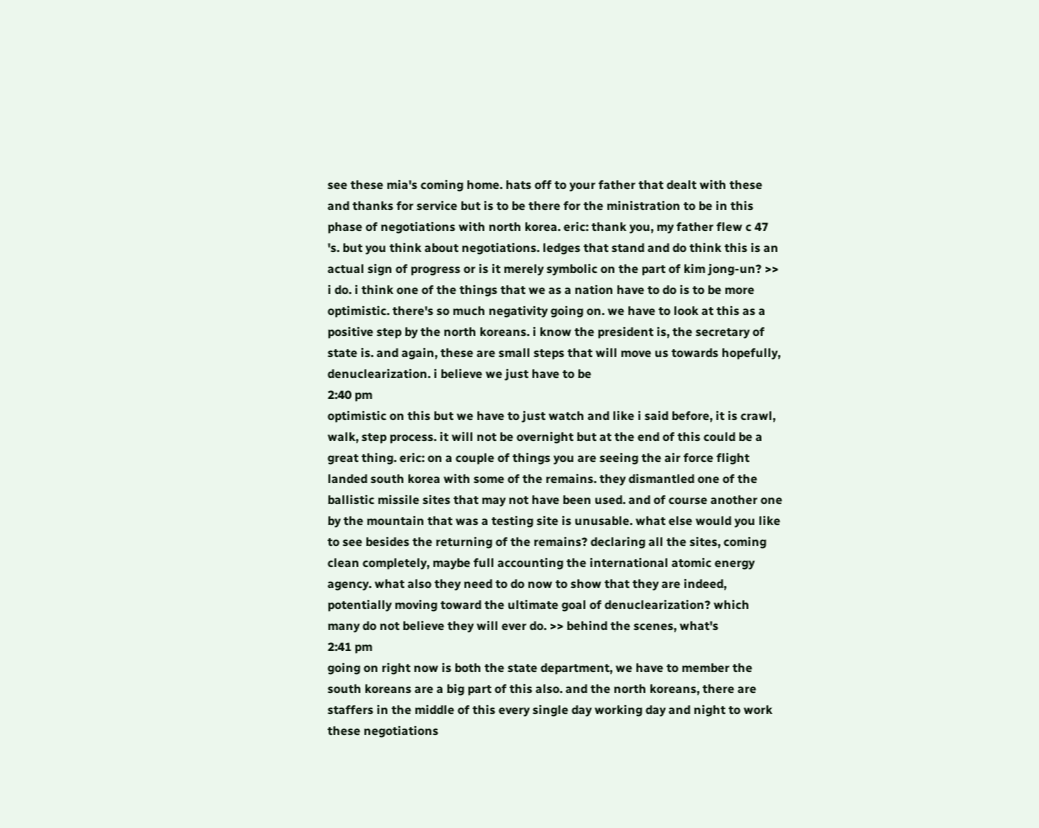see these mia's coming home. hats off to your father that dealt with these and thanks for service but is to be there for the ministration to be in this phase of negotiations with north korea. eric: thank you, my father flew c 47 's. but you think about negotiations. ledges that stand and do think this is an actual sign of progress or is it merely symbolic on the part of kim jong-un? >> i do. i think one of the things that we as a nation have to do is to be more optimistic. there's so much negativity going on. we have to look at this as a positive step by the north koreans. i know the president is, the secretary of state is. and again, these are small steps that will move us towards hopefully, denuclearization. i believe we just have to be
2:40 pm
optimistic on this but we have to just watch and like i said before, it is crawl, walk, step process. it will not be overnight but at the end of this could be a great thing. eric: on a couple of things you are seeing the air force flight landed south korea with some of the remains. they dismantled one of the ballistic missile sites that may not have been used. and of course another one by the mountain that was a testing site is unusable. what else would you like to see besides the returning of the remains? declaring all the sites, coming clean completely, maybe full accounting the international atomic energy agency. what also they need to do now to show that they are indeed, potentially moving toward the ultimate goal of denuclearization? which many do not believe they will ever do. >> behind the scenes, what's
2:41 pm
going on right now is both the state department, we have to member the south koreans are a big part of this also. and the north koreans, there are staffers in the middle of this every single day working day and night to work these negotiations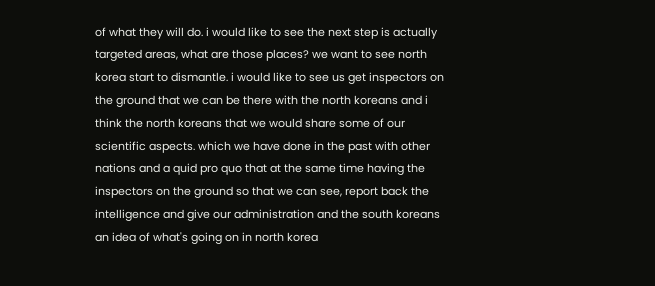of what they will do. i would like to see the next step is actually targeted areas, what are those places? we want to see north korea start to dismantle. i would like to see us get inspectors on the ground that we can be there with the north koreans and i think the north koreans that we would share some of our scientific aspects. which we have done in the past with other nations and a quid pro quo that at the same time having the inspectors on the ground so that we can see, report back the intelligence and give our administration and the south koreans an idea of what's going on in north korea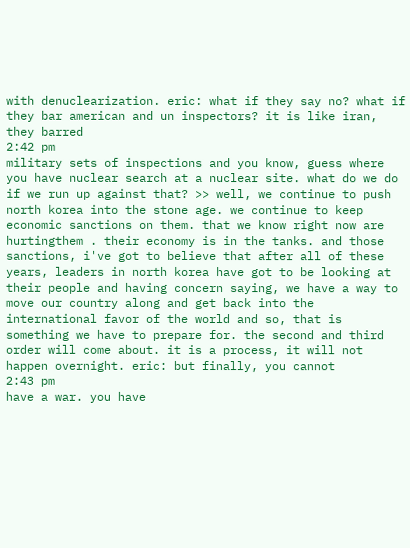with denuclearization. eric: what if they say no? what if they bar american and un inspectors? it is like iran, they barred
2:42 pm
military sets of inspections and you know, guess where you have nuclear search at a nuclear site. what do we do if we run up against that? >> well, we continue to push north korea into the stone age. we continue to keep economic sanctions on them. that we know right now are hurtingthem . their economy is in the tanks. and those sanctions, i've got to believe that after all of these years, leaders in north korea have got to be looking at their people and having concern saying, we have a way to move our country along and get back into the international favor of the world and so, that is something we have to prepare for. the second and third order will come about. it is a process, it will not happen overnight. eric: but finally, you cannot
2:43 pm
have a war. you have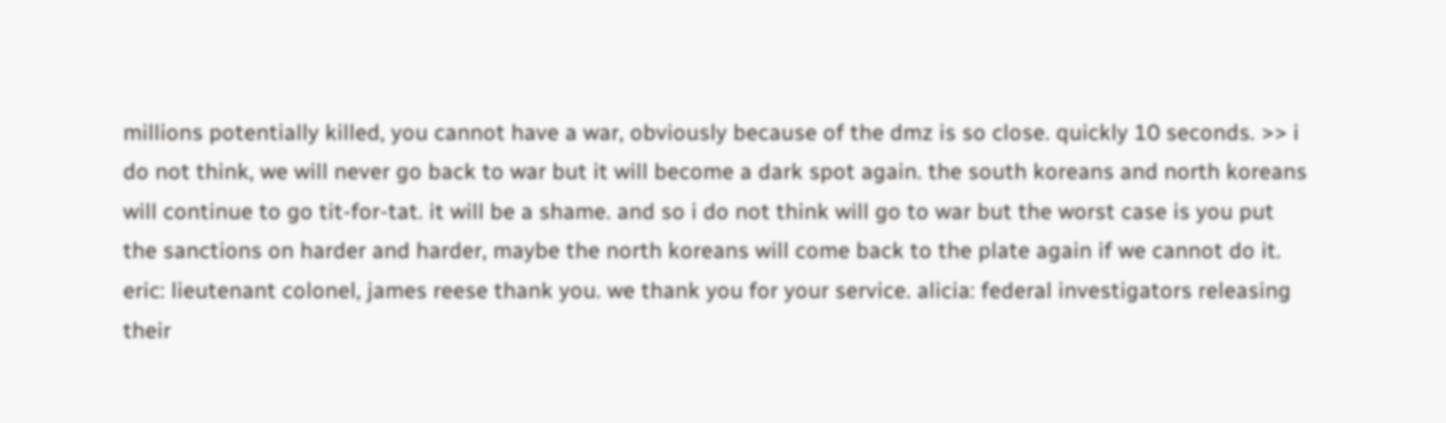millions potentially killed, you cannot have a war, obviously because of the dmz is so close. quickly 10 seconds. >> i do not think, we will never go back to war but it will become a dark spot again. the south koreans and north koreans will continue to go tit-for-tat. it will be a shame. and so i do not think will go to war but the worst case is you put the sanctions on harder and harder, maybe the north koreans will come back to the plate again if we cannot do it. eric: lieutenant colonel, james reese thank you. we thank you for your service. alicia: federal investigators releasing their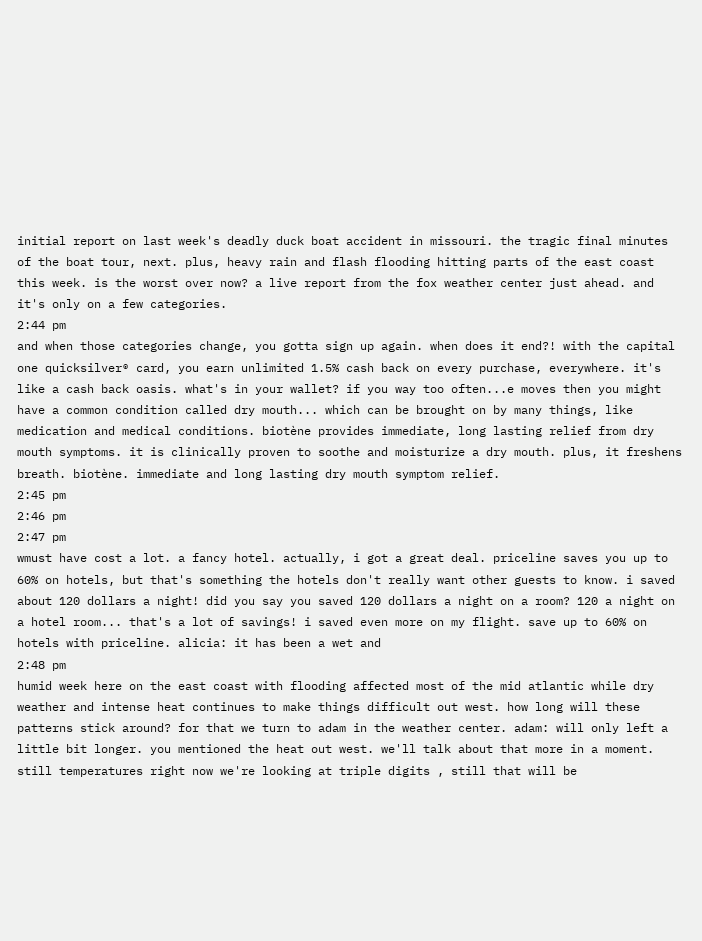initial report on last week's deadly duck boat accident in missouri. the tragic final minutes of the boat tour, next. plus, heavy rain and flash flooding hitting parts of the east coast this week. is the worst over now? a live report from the fox weather center just ahead. and it's only on a few categories.
2:44 pm
and when those categories change, you gotta sign up again. when does it end?! with the capital one quicksilver® card, you earn unlimited 1.5% cash back on every purchase, everywhere. it's like a cash back oasis. what's in your wallet? if you way too often...e moves then you might have a common condition called dry mouth... which can be brought on by many things, like medication and medical conditions. biotène provides immediate, long lasting relief from dry mouth symptoms. it is clinically proven to soothe and moisturize a dry mouth. plus, it freshens breath. biotène. immediate and long lasting dry mouth symptom relief.
2:45 pm
2:46 pm
2:47 pm
wmust have cost a lot. a fancy hotel. actually, i got a great deal. priceline saves you up to 60% on hotels, but that's something the hotels don't really want other guests to know. i saved about 120 dollars a night! did you say you saved 120 dollars a night on a room? 120 a night on a hotel room... that's a lot of savings! i saved even more on my flight. save up to 60% on hotels with priceline. alicia: it has been a wet and
2:48 pm
humid week here on the east coast with flooding affected most of the mid atlantic while dry weather and intense heat continues to make things difficult out west. how long will these patterns stick around? for that we turn to adam in the weather center. adam: will only left a little bit longer. you mentioned the heat out west. we'll talk about that more in a moment. still temperatures right now we're looking at triple digits , still that will be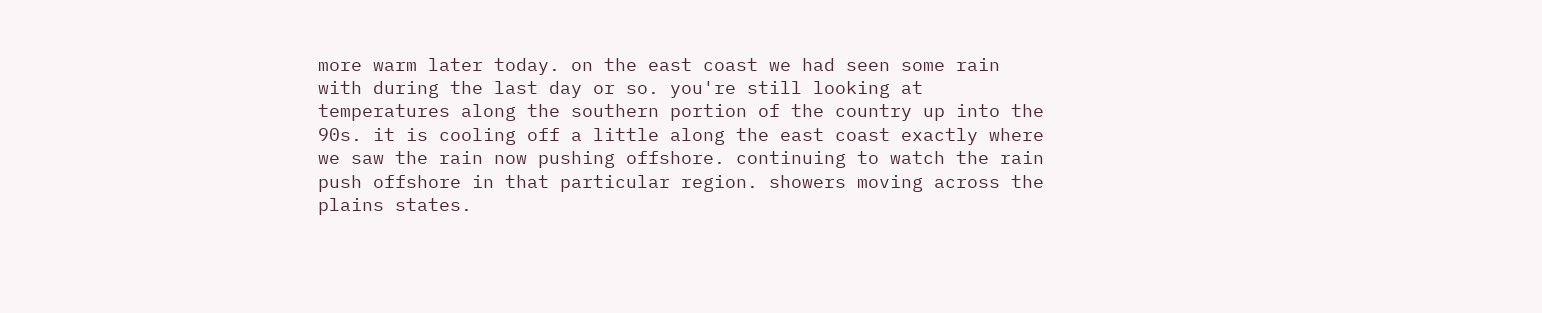more warm later today. on the east coast we had seen some rain with during the last day or so. you're still looking at temperatures along the southern portion of the country up into the 90s. it is cooling off a little along the east coast exactly where we saw the rain now pushing offshore. continuing to watch the rain push offshore in that particular region. showers moving across the plains states.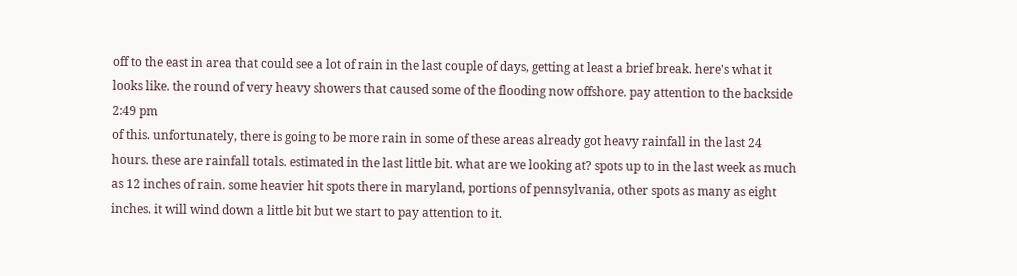off to the east in area that could see a lot of rain in the last couple of days, getting at least a brief break. here's what it looks like. the round of very heavy showers that caused some of the flooding now offshore. pay attention to the backside
2:49 pm
of this. unfortunately, there is going to be more rain in some of these areas already got heavy rainfall in the last 24 hours. these are rainfall totals. estimated in the last little bit. what are we looking at? spots up to in the last week as much as 12 inches of rain. some heavier hit spots there in maryland, portions of pennsylvania, other spots as many as eight inches. it will wind down a little bit but we start to pay attention to it.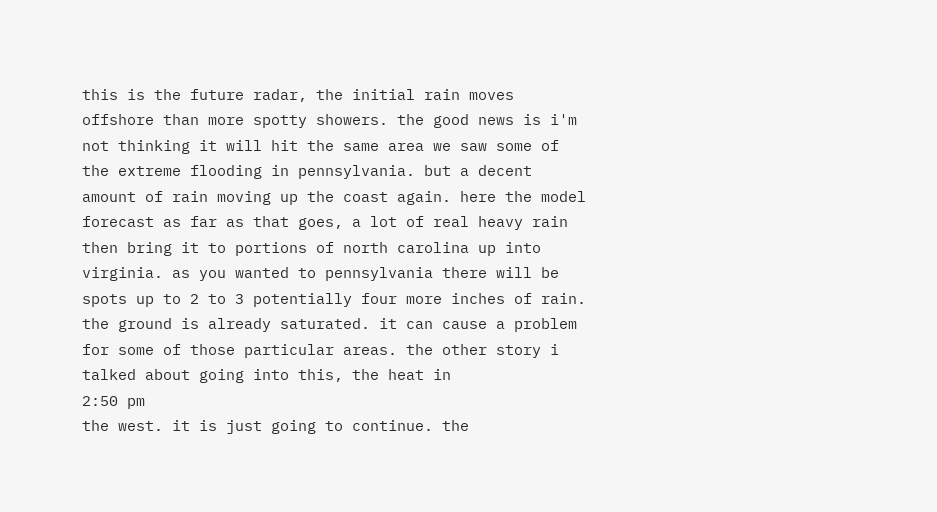this is the future radar, the initial rain moves offshore than more spotty showers. the good news is i'm not thinking it will hit the same area we saw some of the extreme flooding in pennsylvania. but a decent amount of rain moving up the coast again. here the model forecast as far as that goes, a lot of real heavy rain then bring it to portions of north carolina up into virginia. as you wanted to pennsylvania there will be spots up to 2 to 3 potentially four more inches of rain. the ground is already saturated. it can cause a problem for some of those particular areas. the other story i talked about going into this, the heat in
2:50 pm
the west. it is just going to continue. the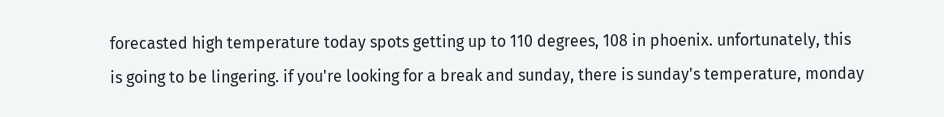forecasted high temperature today spots getting up to 110 degrees, 108 in phoenix. unfortunately, this is going to be lingering. if you're looking for a break and sunday, there is sunday's temperature, monday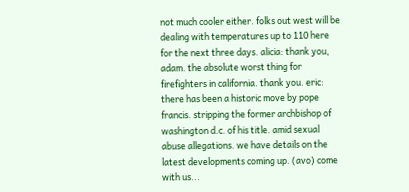not much cooler either. folks out west will be dealing with temperatures up to 110 here for the next three days. alicia: thank you, adam. the absolute worst thing for firefighters in california. thank you. eric: there has been a historic move by pope francis. stripping the former archbishop of washington d.c. of his title. amid sexual abuse allegations. we have details on the latest developments coming up. (avo) come with us...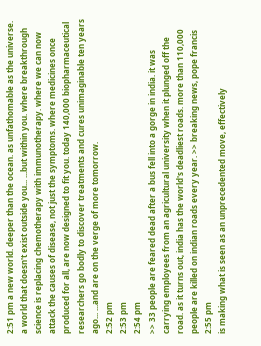2:51 pm a new world. deeper than the ocean. as unfathomable as the universe. a world that doesn't exist outside you... ...but within you. where breakthrough science is replacing chemotherapy with immunotherapy. where we can now attack the causes of disease, not just the symptoms. where medicines once produced for all, are now designed to fit you. today 140,000 biopharmaceutical researchers go bodly to discover treatments and cures unimaginable ten years ago... ...and are on the verge of more tomorrow.
2:52 pm
2:53 pm
2:54 pm
>> 33 people are feared dead after a bus fell into a gorge in india. it was carrying employees from an agricultural university when it plunged off the road. as it turns out, india has the world's deadliest roads. more than 110,000 people are killed on indian roads every year. >> breaking news, pope francis
2:55 pm
is making what is seen as an unprecedented move, effectively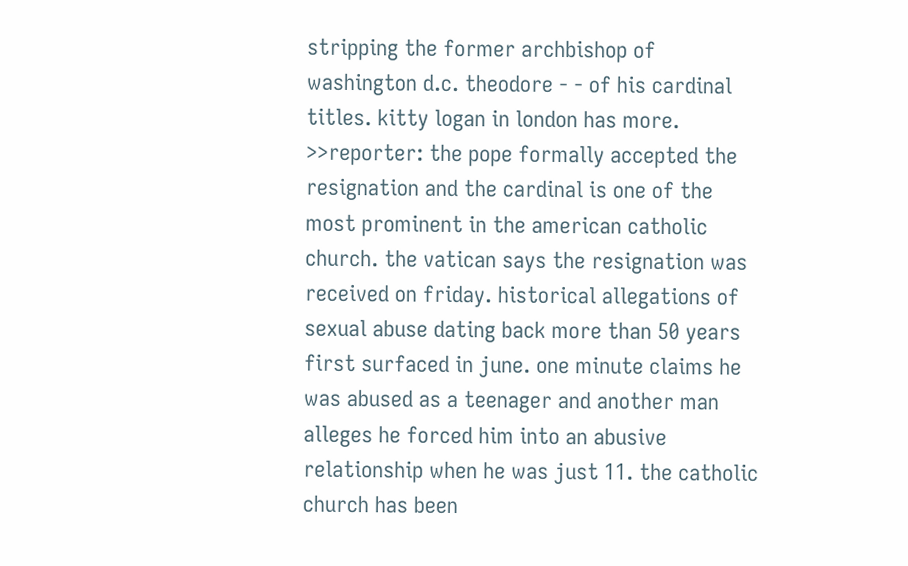stripping the former archbishop of washington d.c. theodore - - of his cardinal titles. kitty logan in london has more. >>reporter: the pope formally accepted the resignation and the cardinal is one of the most prominent in the american catholic church. the vatican says the resignation was received on friday. historical allegations of sexual abuse dating back more than 50 years first surfaced in june. one minute claims he was abused as a teenager and another man alleges he forced him into an abusive relationship when he was just 11. the catholic church has been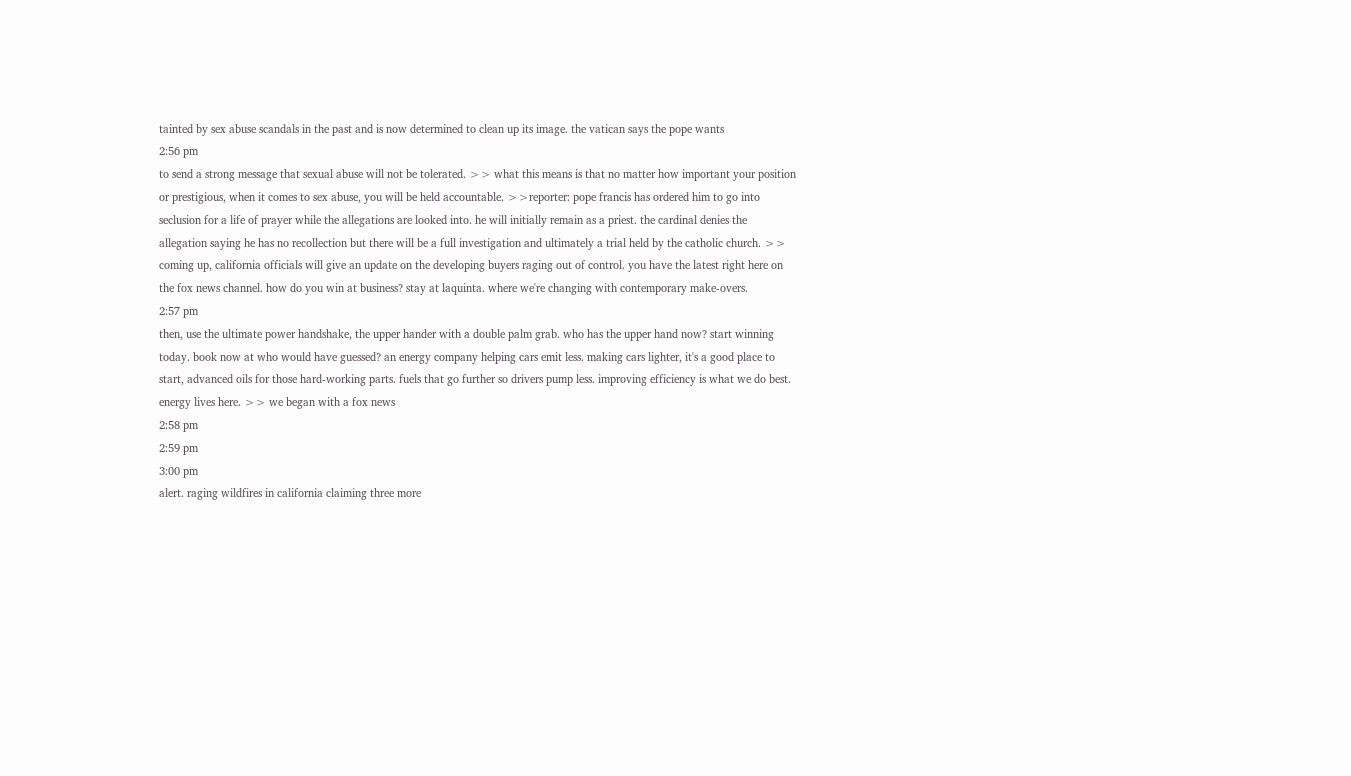tainted by sex abuse scandals in the past and is now determined to clean up its image. the vatican says the pope wants
2:56 pm
to send a strong message that sexual abuse will not be tolerated. >> what this means is that no matter how important your position or prestigious, when it comes to sex abuse, you will be held accountable. >>reporter: pope francis has ordered him to go into seclusion for a life of prayer while the allegations are looked into. he will initially remain as a priest. the cardinal denies the allegation saying he has no recollection but there will be a full investigation and ultimately a trial held by the catholic church. >> coming up, california officials will give an update on the developing buyers raging out of control. you have the latest right here on the fox news channel. how do you win at business? stay at laquinta. where we're changing with contemporary make-overs.
2:57 pm
then, use the ultimate power handshake, the upper hander with a double palm grab. who has the upper hand now? start winning today. book now at who would have guessed? an energy company helping cars emit less. making cars lighter, it's a good place to start, advanced oils for those hard-working parts. fuels that go further so drivers pump less. improving efficiency is what we do best. energy lives here. >> we began with a fox news
2:58 pm
2:59 pm
3:00 pm
alert. raging wildfires in california claiming three more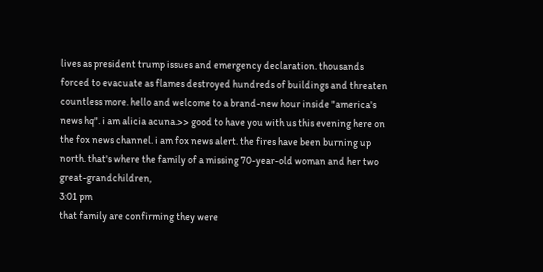lives as president trump issues and emergency declaration. thousands forced to evacuate as flames destroyed hundreds of buildings and threaten countless more. hello and welcome to a brand-new hour inside "america's news hq". i am alicia acuna.>> good to have you with us this evening here on the fox news channel. i am fox news alert. the fires have been burning up north. that's where the family of a missing 70-year-old woman and her two great-grandchildren,
3:01 pm
that family are confirming they were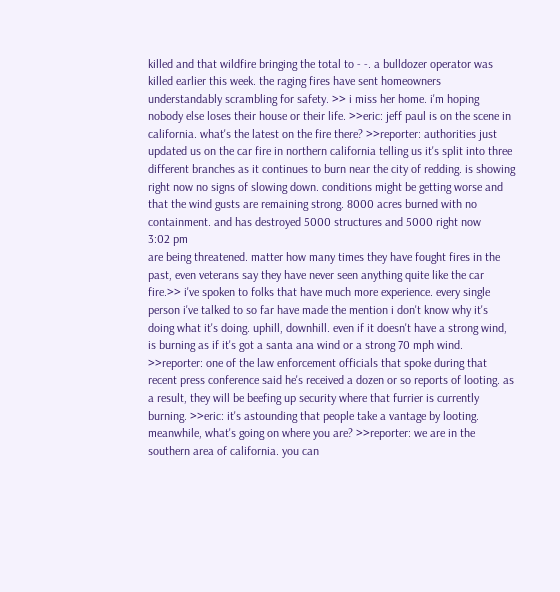killed and that wildfire bringing the total to - -. a bulldozer operator was killed earlier this week. the raging fires have sent homeowners understandably scrambling for safety. >> i miss her home. i'm hoping nobody else loses their house or their life. >>eric: jeff paul is on the scene in california. what's the latest on the fire there? >>reporter: authorities just updated us on the car fire in northern california telling us it's split into three different branches as it continues to burn near the city of redding. is showing right now no signs of slowing down. conditions might be getting worse and that the wind gusts are remaining strong. 8000 acres burned with no containment. and has destroyed 5000 structures and 5000 right now
3:02 pm
are being threatened. matter how many times they have fought fires in the past, even veterans say they have never seen anything quite like the car fire.>> i've spoken to folks that have much more experience. every single person i've talked to so far have made the mention i don't know why it's doing what it's doing. uphill, downhill. even if it doesn't have a strong wind, is burning as if it's got a santa ana wind or a strong 70 mph wind. >>reporter: one of the law enforcement officials that spoke during that recent press conference said he's received a dozen or so reports of looting. as a result, they will be beefing up security where that furrier is currently burning. >>eric: it's astounding that people take a vantage by looting. meanwhile, what's going on where you are? >>reporter: we are in the southern area of california. you can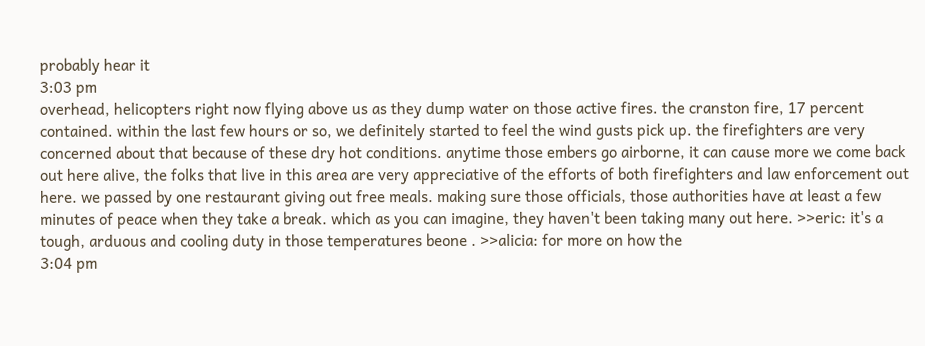probably hear it
3:03 pm
overhead, helicopters right now flying above us as they dump water on those active fires. the cranston fire, 17 percent contained. within the last few hours or so, we definitely started to feel the wind gusts pick up. the firefighters are very concerned about that because of these dry hot conditions. anytime those embers go airborne, it can cause more we come back out here alive, the folks that live in this area are very appreciative of the efforts of both firefighters and law enforcement out here. we passed by one restaurant giving out free meals. making sure those officials, those authorities have at least a few minutes of peace when they take a break. which as you can imagine, they haven't been taking many out here. >>eric: it's a tough, arduous and cooling duty in those temperatures beone . >>alicia: for more on how the
3:04 pm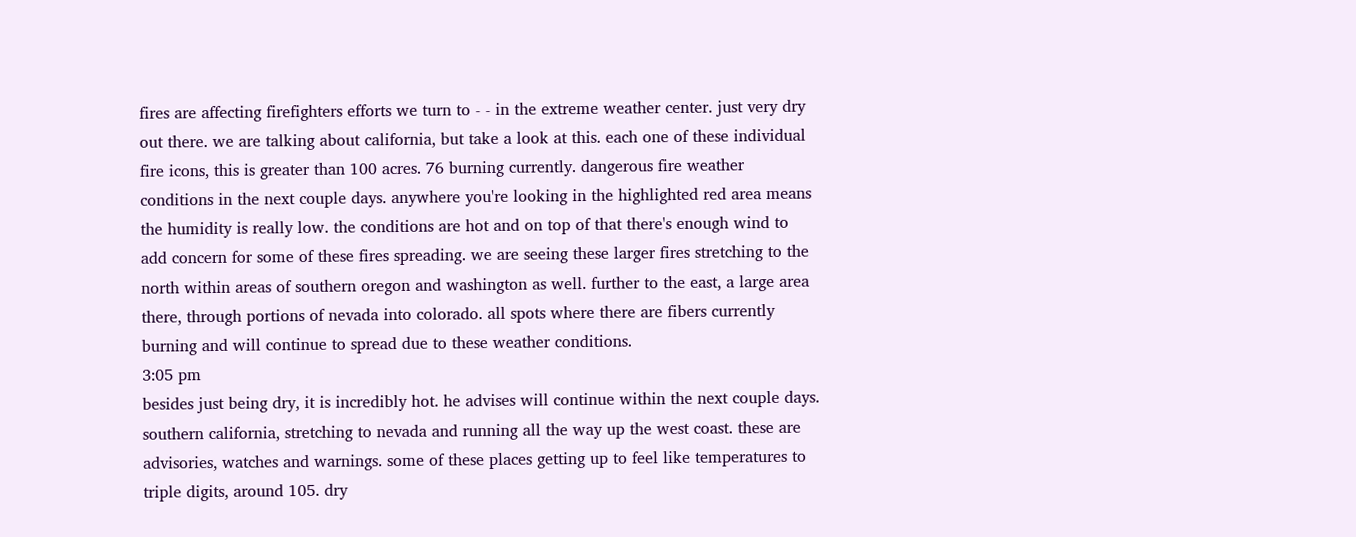fires are affecting firefighters efforts we turn to - - in the extreme weather center. just very dry out there. we are talking about california, but take a look at this. each one of these individual fire icons, this is greater than 100 acres. 76 burning currently. dangerous fire weather conditions in the next couple days. anywhere you're looking in the highlighted red area means the humidity is really low. the conditions are hot and on top of that there's enough wind to add concern for some of these fires spreading. we are seeing these larger fires stretching to the north within areas of southern oregon and washington as well. further to the east, a large area there, through portions of nevada into colorado. all spots where there are fibers currently burning and will continue to spread due to these weather conditions.
3:05 pm
besides just being dry, it is incredibly hot. he advises will continue within the next couple days. southern california, stretching to nevada and running all the way up the west coast. these are advisories, watches and warnings. some of these places getting up to feel like temperatures to triple digits, around 105. dry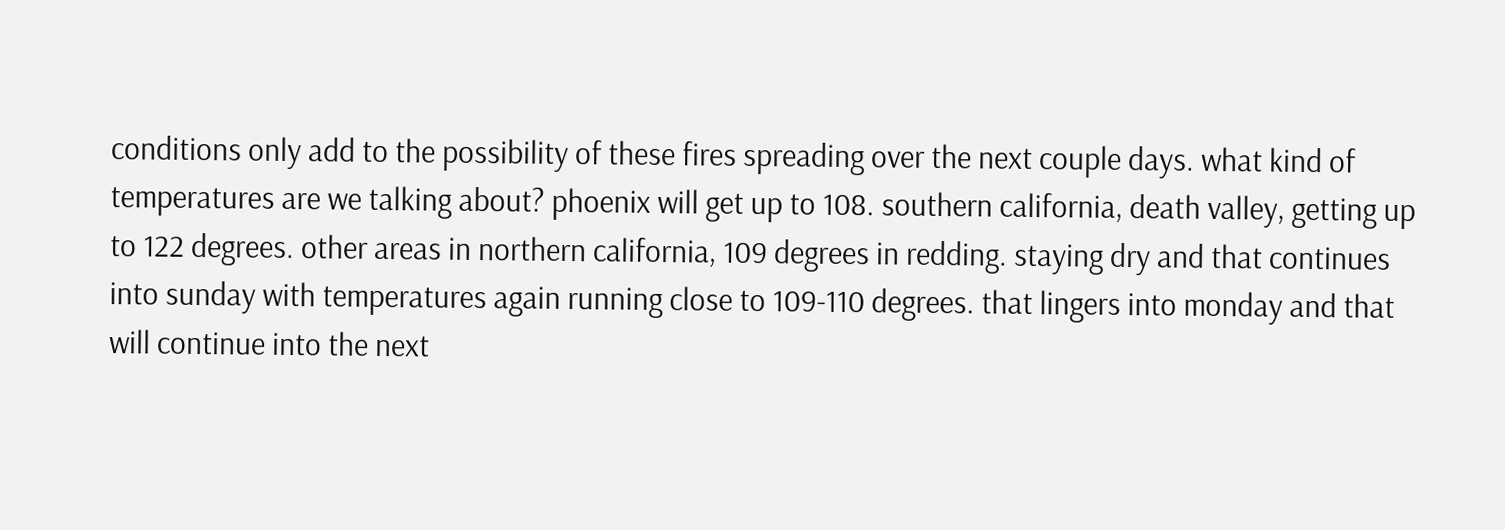conditions only add to the possibility of these fires spreading over the next couple days. what kind of temperatures are we talking about? phoenix will get up to 108. southern california, death valley, getting up to 122 degrees. other areas in northern california, 109 degrees in redding. staying dry and that continues into sunday with temperatures again running close to 109-110 degrees. that lingers into monday and that will continue into the next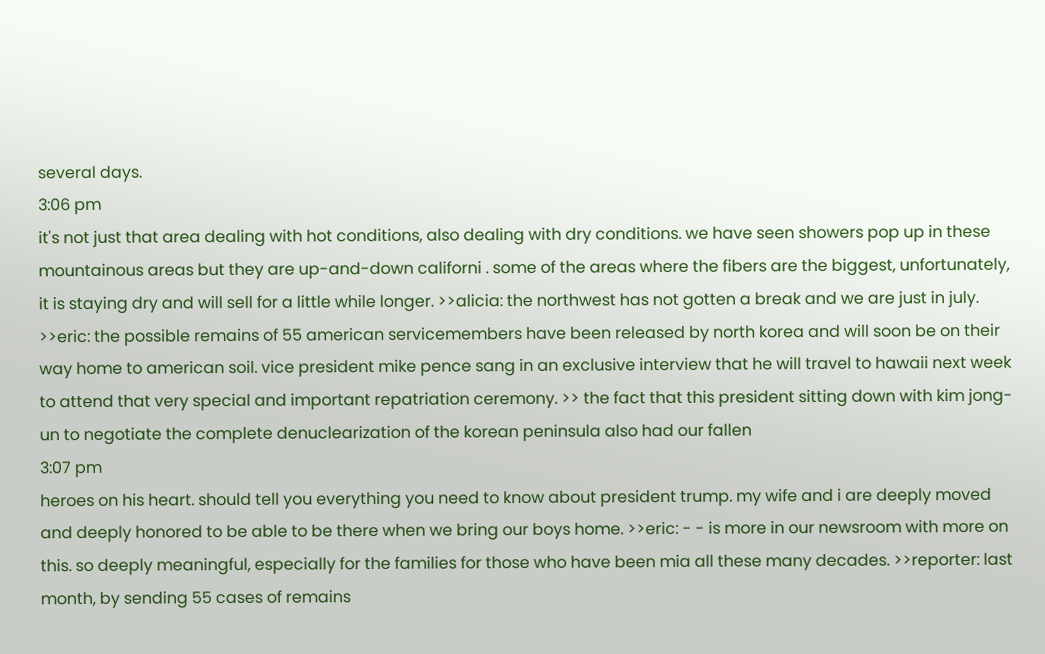several days.
3:06 pm
it's not just that area dealing with hot conditions, also dealing with dry conditions. we have seen showers pop up in these mountainous areas but they are up-and-down californi . some of the areas where the fibers are the biggest, unfortunately, it is staying dry and will sell for a little while longer. >>alicia: the northwest has not gotten a break and we are just in july. >>eric: the possible remains of 55 american servicemembers have been released by north korea and will soon be on their way home to american soil. vice president mike pence sang in an exclusive interview that he will travel to hawaii next week to attend that very special and important repatriation ceremony. >> the fact that this president sitting down with kim jong-un to negotiate the complete denuclearization of the korean peninsula also had our fallen
3:07 pm
heroes on his heart. should tell you everything you need to know about president trump. my wife and i are deeply moved and deeply honored to be able to be there when we bring our boys home. >>eric: - - is more in our newsroom with more on this. so deeply meaningful, especially for the families for those who have been mia all these many decades. >>reporter: last month, by sending 55 cases of remains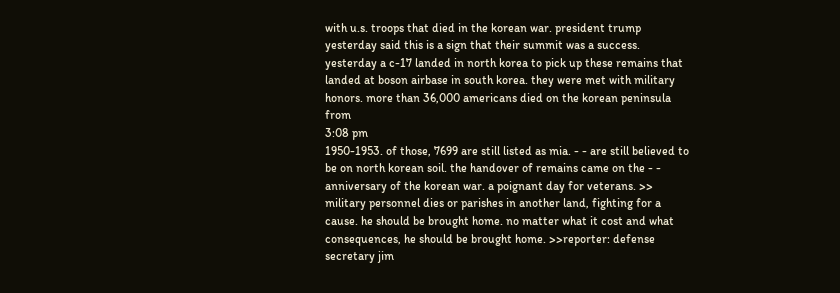with u.s. troops that died in the korean war. president trump yesterday said this is a sign that their summit was a success. yesterday a c-17 landed in north korea to pick up these remains that landed at boson airbase in south korea. they were met with military honors. more than 36,000 americans died on the korean peninsula from
3:08 pm
1950-1953. of those, 7699 are still listed as mia. - - are still believed to be on north korean soil. the handover of remains came on the - - anniversary of the korean war. a poignant day for veterans. >> military personnel dies or parishes in another land, fighting for a cause. he should be brought home. no matter what it cost and what consequences, he should be brought home. >>reporter: defense secretary jim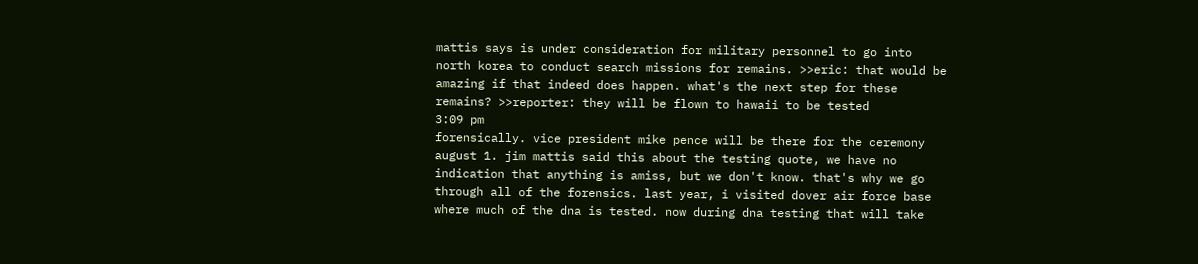mattis says is under consideration for military personnel to go into north korea to conduct search missions for remains. >>eric: that would be amazing if that indeed does happen. what's the next step for these remains? >>reporter: they will be flown to hawaii to be tested
3:09 pm
forensically. vice president mike pence will be there for the ceremony august 1. jim mattis said this about the testing quote, we have no indication that anything is amiss, but we don't know. that's why we go through all of the forensics. last year, i visited dover air force base where much of the dna is tested. now during dna testing that will take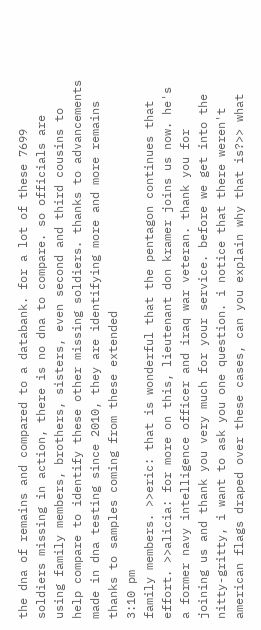the dna of remains and compared to a databank. for a lot of these 7699 soldiers missing in action, there is no dna to compare. so officials are using family members, brothers, sisters, even second and third cousins to help compare to identify these other missing soldiers. thanks to advancements made in dna testing since 2010, they are identifying more and more remains thanks to samples coming from these extended
3:10 pm
family members. >>eric: that is wonderful that the pentagon continues that effort. >>alicia: for more on this, lieutenant don kramer joins us now. he's a former navy intelligence officer and iraq war veteran. thank you for joining us and thank you very much for your service. before we get into the nitty-gritty, i want to ask you one question. i notice that there weren't american flags draped over these cases, can you explain why that is?>> what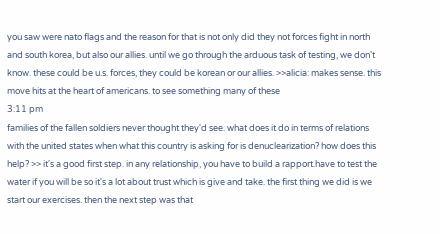you saw were nato flags and the reason for that is not only did they not forces fight in north and south korea, but also our allies. until we go through the arduous task of testing, we don't know. these could be u.s. forces, they could be korean or our allies. >>alicia: makes sense. this move hits at the heart of americans. to see something many of these
3:11 pm
families of the fallen soldiers never thought they'd see. what does it do in terms of relations with the united states when what this country is asking for is denuclearization? how does this help? >> it's a good first step. in any relationship, you have to build a rapport.have to test the water if you will be so it's a lot about trust which is give and take. the first thing we did is we start our exercises. then the next step was that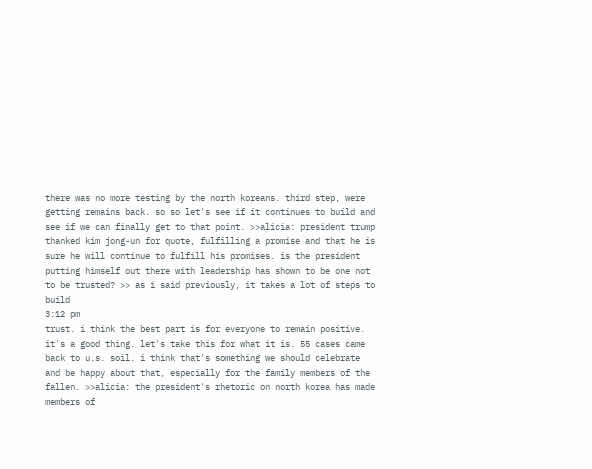there was no more testing by the north koreans. third step, were getting remains back. so so let's see if it continues to build and see if we can finally get to that point. >>alicia: president trump thanked kim jong-un for quote, fulfilling a promise and that he is sure he will continue to fulfill his promises. is the president putting himself out there with leadership has shown to be one not to be trusted? >> as i said previously, it takes a lot of steps to build
3:12 pm
trust. i think the best part is for everyone to remain positive. it's a good thing. let's take this for what it is. 55 cases came back to u.s. soil. i think that's something we should celebrate and be happy about that, especially for the family members of the fallen. >>alicia: the president's rhetoric on north korea has made members of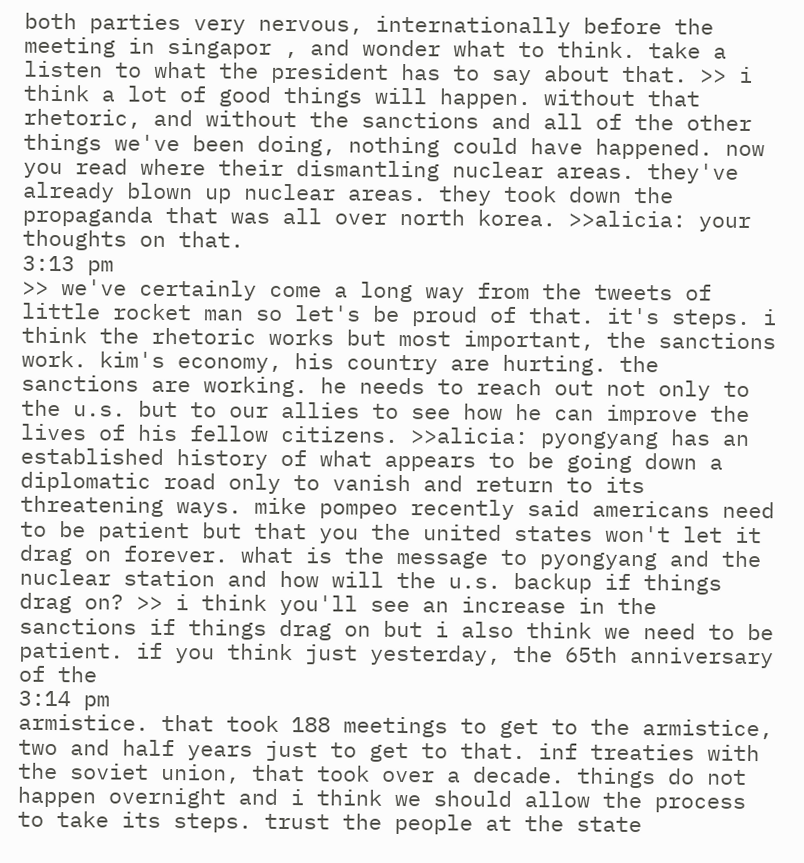both parties very nervous, internationally before the meeting in singapor , and wonder what to think. take a listen to what the president has to say about that. >> i think a lot of good things will happen. without that rhetoric, and without the sanctions and all of the other things we've been doing, nothing could have happened. now you read where their dismantling nuclear areas. they've already blown up nuclear areas. they took down the propaganda that was all over north korea. >>alicia: your thoughts on that.
3:13 pm
>> we've certainly come a long way from the tweets of little rocket man so let's be proud of that. it's steps. i think the rhetoric works but most important, the sanctions work. kim's economy, his country are hurting. the sanctions are working. he needs to reach out not only to the u.s. but to our allies to see how he can improve the lives of his fellow citizens. >>alicia: pyongyang has an established history of what appears to be going down a diplomatic road only to vanish and return to its threatening ways. mike pompeo recently said americans need to be patient but that you the united states won't let it drag on forever. what is the message to pyongyang and the nuclear station and how will the u.s. backup if things drag on? >> i think you'll see an increase in the sanctions if things drag on but i also think we need to be patient. if you think just yesterday, the 65th anniversary of the
3:14 pm
armistice. that took 188 meetings to get to the armistice, two and half years just to get to that. inf treaties with the soviet union, that took over a decade. things do not happen overnight and i think we should allow the process to take its steps. trust the people at the state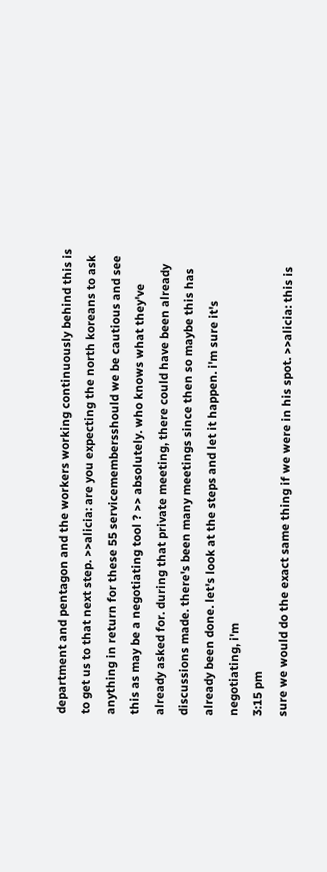department and pentagon and the workers working continuously behind this is to get us to that next step. >>alicia: are you expecting the north koreans to ask anything in return for these 55 servicemembersshould we be cautious and see this as may be a negotiating tool ? >> absolutely. who knows what they've already asked for. during that private meeting, there could have been already discussions made. there's been many meetings since then so maybe this has already been done. let's look at the steps and let it happen. i'm sure it's negotiating, i'm
3:15 pm
sure we would do the exact same thing if we were in his spot. >>alicia: this is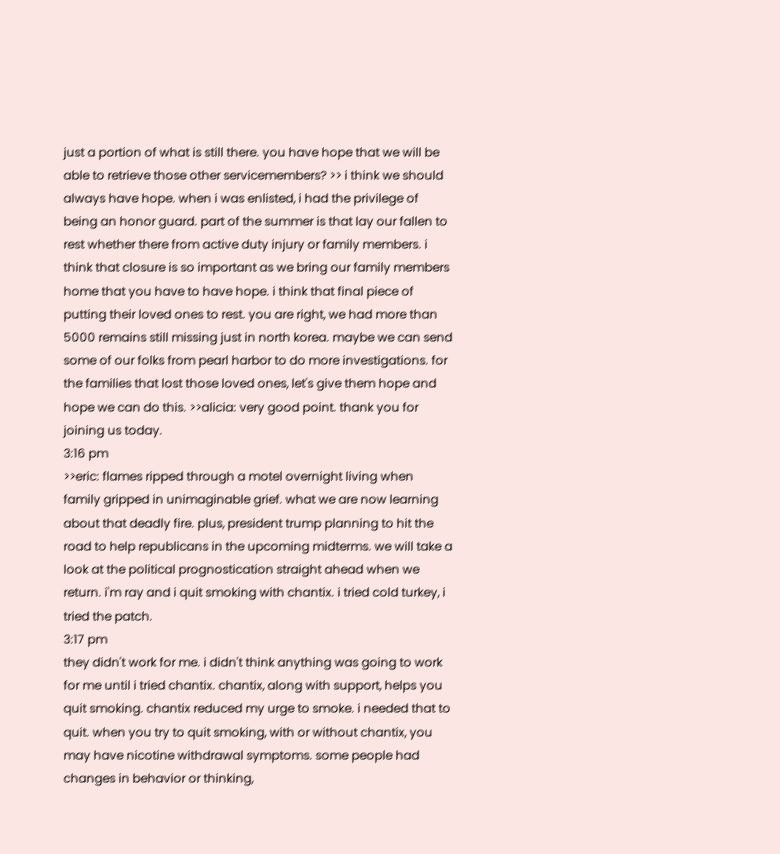just a portion of what is still there. you have hope that we will be able to retrieve those other servicemembers? >> i think we should always have hope. when i was enlisted, i had the privilege of being an honor guard. part of the summer is that lay our fallen to rest whether there from active duty injury or family members. i think that closure is so important as we bring our family members home that you have to have hope. i think that final piece of putting their loved ones to rest. you are right, we had more than 5000 remains still missing just in north korea. maybe we can send some of our folks from pearl harbor to do more investigations. for the families that lost those loved ones, let's give them hope and hope we can do this. >>alicia: very good point. thank you for joining us today.
3:16 pm
>>eric: flames ripped through a motel overnight living when family gripped in unimaginable grief. what we are now learning about that deadly fire. plus, president trump planning to hit the road to help republicans in the upcoming midterms. we will take a look at the political prognostication straight ahead when we return. i'm ray and i quit smoking with chantix. i tried cold turkey, i tried the patch.
3:17 pm
they didn't work for me. i didn't think anything was going to work for me until i tried chantix. chantix, along with support, helps you quit smoking. chantix reduced my urge to smoke. i needed that to quit. when you try to quit smoking, with or without chantix, you may have nicotine withdrawal symptoms. some people had changes in behavior or thinking,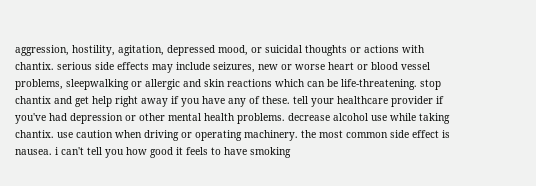aggression, hostility, agitation, depressed mood, or suicidal thoughts or actions with chantix. serious side effects may include seizures, new or worse heart or blood vessel problems, sleepwalking or allergic and skin reactions which can be life-threatening. stop chantix and get help right away if you have any of these. tell your healthcare provider if you've had depression or other mental health problems. decrease alcohol use while taking chantix. use caution when driving or operating machinery. the most common side effect is nausea. i can't tell you how good it feels to have smoking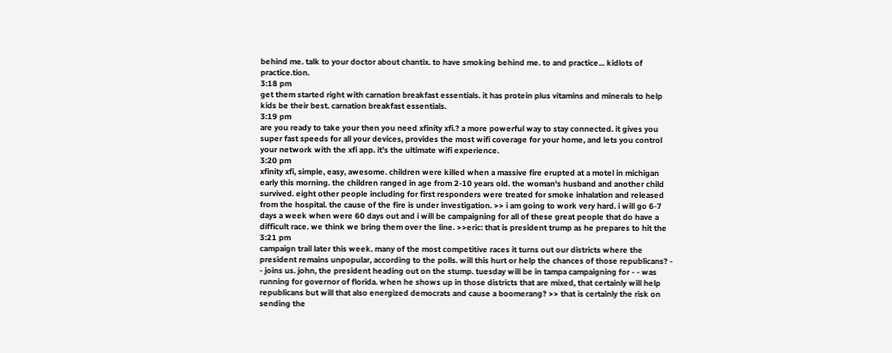behind me. talk to your doctor about chantix. to have smoking behind me. to and practice... kidlots of practice.tion.
3:18 pm
get them started right with carnation breakfast essentials. it has protein plus vitamins and minerals to help kids be their best. carnation breakfast essentials.
3:19 pm
are you ready to take your then you need xfinity xfi.? a more powerful way to stay connected. it gives you super fast speeds for all your devices, provides the most wifi coverage for your home, and lets you control your network with the xfi app. it's the ultimate wifi experience.
3:20 pm
xfinity xfi, simple, easy, awesome. children were killed when a massive fire erupted at a motel in michigan early this morning. the children ranged in age from 2-10 years old. the woman's husband and another child survived. eight other people including for first responders were treated for smoke inhalation and released from the hospital. the cause of the fire is under investigation. >> i am going to work very hard. i will go 6-7 days a week when were 60 days out and i will be campaigning for all of these great people that do have a difficult race. we think we bring them over the line. >>eric: that is president trump as he prepares to hit the
3:21 pm
campaign trail later this week. many of the most competitive races it turns out our districts where the president remains unpopular, according to the polls. will this hurt or help the chances of those republicans? - - joins us. john, the president heading out on the stump. tuesday will be in tampa campaigning for - - was running for governor of florida. when he shows up in those districts that are mixed, that certainly will help republicans but will that also energized democrats and cause a boomerang? >> that is certainly the risk on sending the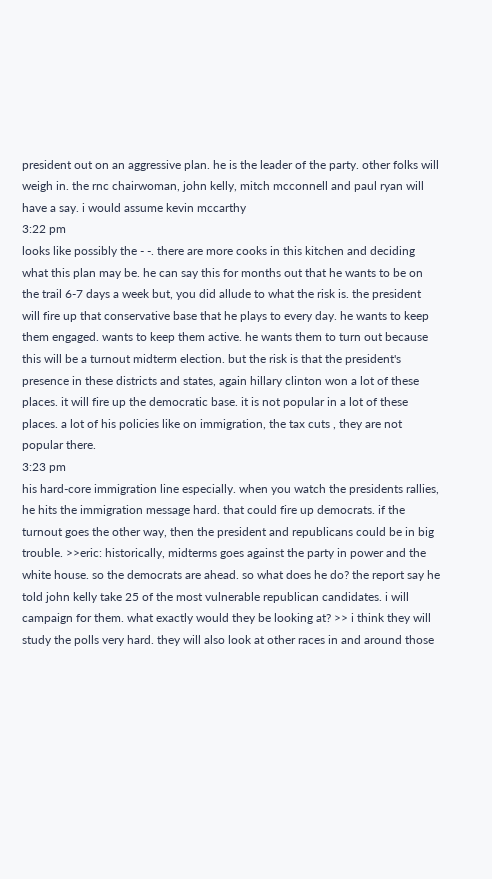president out on an aggressive plan. he is the leader of the party. other folks will weigh in. the rnc chairwoman, john kelly, mitch mcconnell and paul ryan will have a say. i would assume kevin mccarthy
3:22 pm
looks like possibly the - -. there are more cooks in this kitchen and deciding what this plan may be. he can say this for months out that he wants to be on the trail 6-7 days a week but, you did allude to what the risk is. the president will fire up that conservative base that he plays to every day. he wants to keep them engaged. wants to keep them active. he wants them to turn out because this will be a turnout midterm election. but the risk is that the president's presence in these districts and states, again hillary clinton won a lot of these places. it will fire up the democratic base. it is not popular in a lot of these places. a lot of his policies like on immigration, the tax cuts , they are not popular there.
3:23 pm
his hard-core immigration line especially. when you watch the presidents rallies, he hits the immigration message hard. that could fire up democrats. if the turnout goes the other way, then the president and republicans could be in big trouble. >>eric: historically, midterms goes against the party in power and the white house. so the democrats are ahead. so what does he do? the report say he told john kelly take 25 of the most vulnerable republican candidates. i will campaign for them. what exactly would they be looking at? >> i think they will study the polls very hard. they will also look at other races in and around those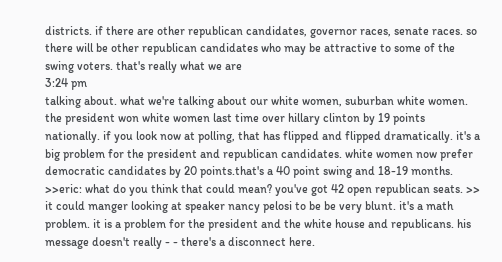districts. if there are other republican candidates, governor races, senate races. so there will be other republican candidates who may be attractive to some of the swing voters. that's really what we are
3:24 pm
talking about. what we're talking about our white women, suburban white women. the president won white women last time over hillary clinton by 19 points nationally. if you look now at polling, that has flipped and flipped dramatically. it's a big problem for the president and republican candidates. white women now prefer democratic candidates by 20 points.that's a 40 point swing and 18-19 months. >>eric: what do you think that could mean? you've got 42 open republican seats. >> it could manger looking at speaker nancy pelosi to be be very blunt. it's a math problem. it is a problem for the president and the white house and republicans. his message doesn't really - - there's a disconnect here.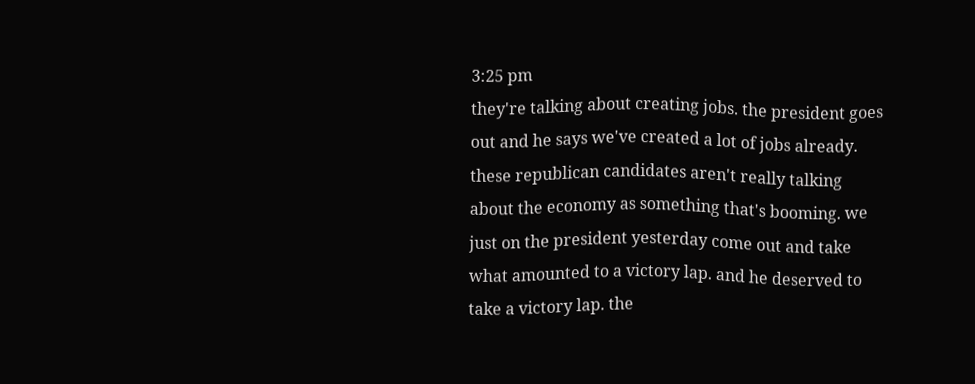3:25 pm
they're talking about creating jobs. the president goes out and he says we've created a lot of jobs already. these republican candidates aren't really talking about the economy as something that's booming. we just on the president yesterday come out and take what amounted to a victory lap. and he deserved to take a victory lap. the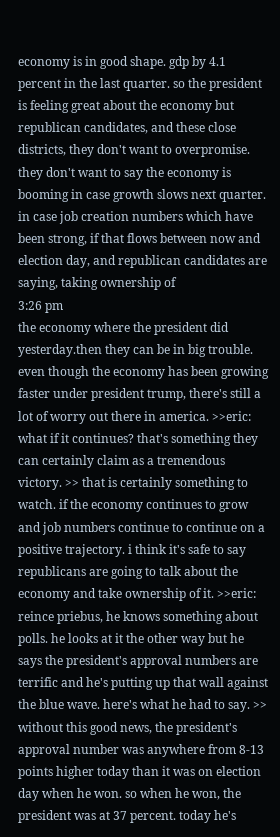economy is in good shape. gdp by 4.1 percent in the last quarter. so the president is feeling great about the economy but republican candidates, and these close districts, they don't want to overpromise. they don't want to say the economy is booming in case growth slows next quarter. in case job creation numbers which have been strong, if that flows between now and election day, and republican candidates are saying, taking ownership of
3:26 pm
the economy where the president did yesterday.then they can be in big trouble. even though the economy has been growing faster under president trump, there's still a lot of worry out there in america. >>eric: what if it continues? that's something they can certainly claim as a tremendous victory. >> that is certainly something to watch. if the economy continues to grow and job numbers continue to continue on a positive trajectory. i think it's safe to say republicans are going to talk about the economy and take ownership of it. >>eric: reince priebus, he knows something about polls. he looks at it the other way but he says the president's approval numbers are terrific and he's putting up that wall against the blue wave. here's what he had to say. >> without this good news, the president's approval number was anywhere from 8-13 points higher today than it was on election day when he won. so when he won, the president was at 37 percent. today he's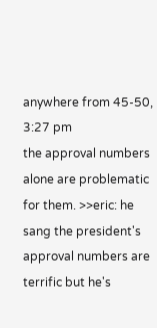anywhere from 45-50,
3:27 pm
the approval numbers alone are problematic for them. >>eric: he sang the president's approval numbers are terrific but he's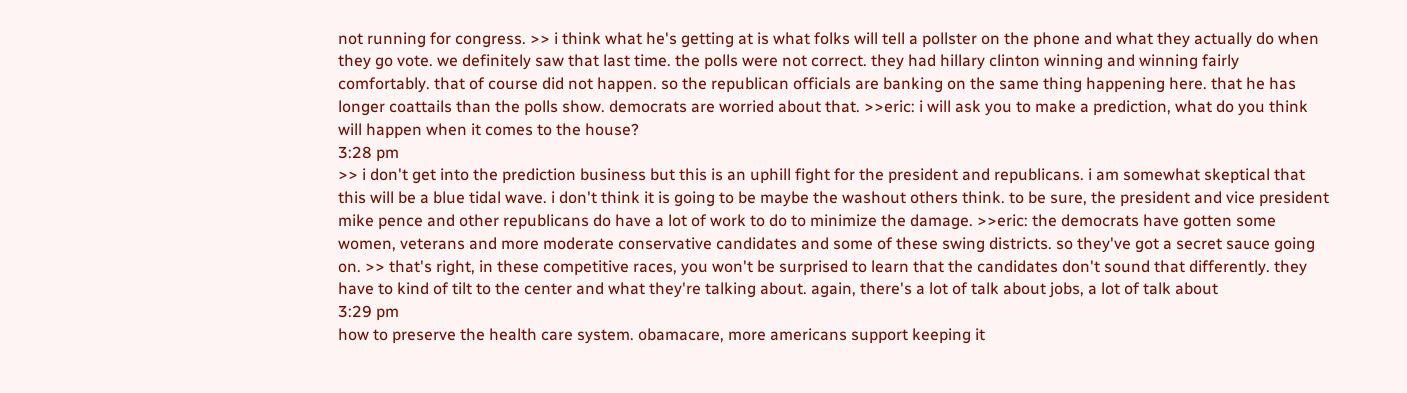not running for congress. >> i think what he's getting at is what folks will tell a pollster on the phone and what they actually do when they go vote. we definitely saw that last time. the polls were not correct. they had hillary clinton winning and winning fairly comfortably. that of course did not happen. so the republican officials are banking on the same thing happening here. that he has longer coattails than the polls show. democrats are worried about that. >>eric: i will ask you to make a prediction, what do you think will happen when it comes to the house?
3:28 pm
>> i don't get into the prediction business but this is an uphill fight for the president and republicans. i am somewhat skeptical that this will be a blue tidal wave. i don't think it is going to be maybe the washout others think. to be sure, the president and vice president mike pence and other republicans do have a lot of work to do to minimize the damage. >>eric: the democrats have gotten some women, veterans and more moderate conservative candidates and some of these swing districts. so they've got a secret sauce going on. >> that's right, in these competitive races, you won't be surprised to learn that the candidates don't sound that differently. they have to kind of tilt to the center and what they're talking about. again, there's a lot of talk about jobs, a lot of talk about
3:29 pm
how to preserve the health care system. obamacare, more americans support keeping it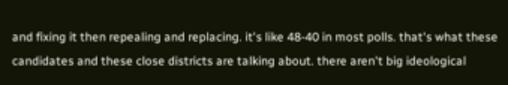and fixing it then repealing and replacing. it's like 48-40 in most polls. that's what these candidates and these close districts are talking about. there aren't big ideological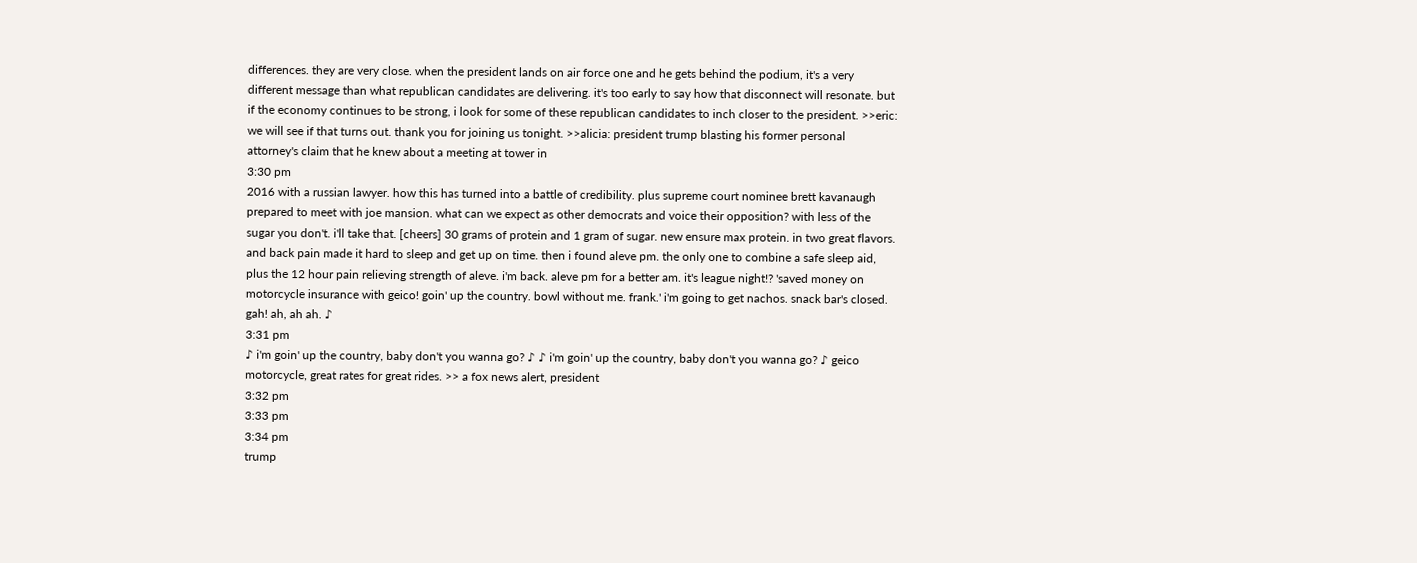differences. they are very close. when the president lands on air force one and he gets behind the podium, it's a very different message than what republican candidates are delivering. it's too early to say how that disconnect will resonate. but if the economy continues to be strong, i look for some of these republican candidates to inch closer to the president. >>eric: we will see if that turns out. thank you for joining us tonight. >>alicia: president trump blasting his former personal attorney's claim that he knew about a meeting at tower in
3:30 pm
2016 with a russian lawyer. how this has turned into a battle of credibility. plus supreme court nominee brett kavanaugh prepared to meet with joe mansion. what can we expect as other democrats and voice their opposition? with less of the sugar you don't. i'll take that. [cheers] 30 grams of protein and 1 gram of sugar. new ensure max protein. in two great flavors. and back pain made it hard to sleep and get up on time. then i found aleve pm. the only one to combine a safe sleep aid, plus the 12 hour pain relieving strength of aleve. i'm back. aleve pm for a better am. it's league night!? 'saved money on motorcycle insurance with geico! goin' up the country. bowl without me. frank.' i'm going to get nachos. snack bar's closed. gah! ah, ah ah. ♪
3:31 pm
♪ i'm goin' up the country, baby don't you wanna go? ♪ ♪ i'm goin' up the country, baby don't you wanna go? ♪ geico motorcycle, great rates for great rides. >> a fox news alert, president
3:32 pm
3:33 pm
3:34 pm
trump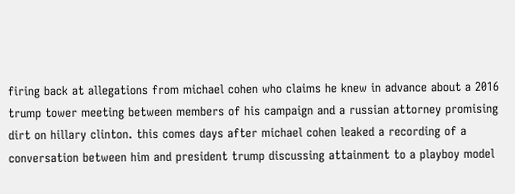firing back at allegations from michael cohen who claims he knew in advance about a 2016 trump tower meeting between members of his campaign and a russian attorney promising dirt on hillary clinton. this comes days after michael cohen leaked a recording of a conversation between him and president trump discussing attainment to a playboy model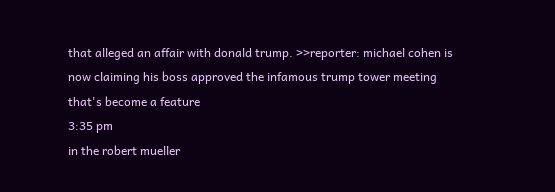that alleged an affair with donald trump. >>reporter: michael cohen is now claiming his boss approved the infamous trump tower meeting that's become a feature
3:35 pm
in the robert mueller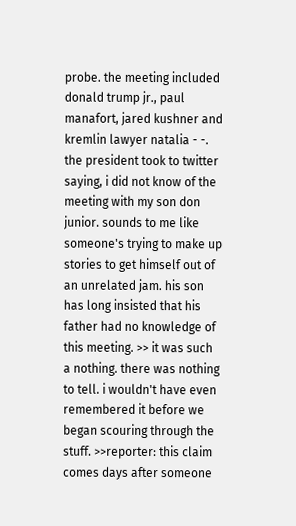probe. the meeting included donald trump jr., paul manafort, jared kushner and kremlin lawyer natalia - -. the president took to twitter saying, i did not know of the meeting with my son don junior. sounds to me like someone's trying to make up stories to get himself out of an unrelated jam. his son has long insisted that his father had no knowledge of this meeting. >> it was such a nothing. there was nothing to tell. i wouldn't have even remembered it before we began scouring through the stuff. >>reporter: this claim comes days after someone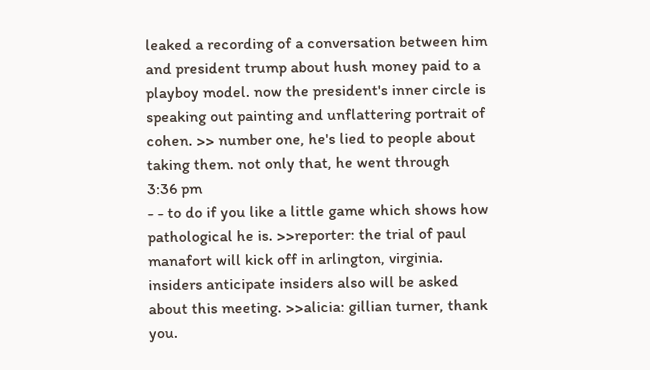leaked a recording of a conversation between him and president trump about hush money paid to a playboy model. now the president's inner circle is speaking out painting and unflattering portrait of cohen. >> number one, he's lied to people about taking them. not only that, he went through
3:36 pm
- - to do if you like a little game which shows how pathological he is. >>reporter: the trial of paul manafort will kick off in arlington, virginia. insiders anticipate insiders also will be asked about this meeting. >>alicia: gillian turner, thank you.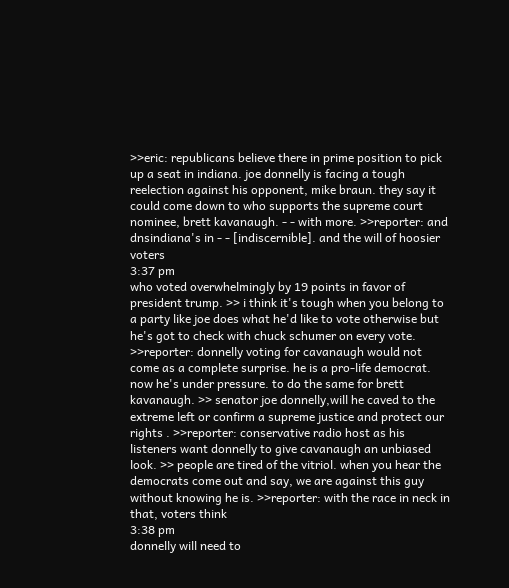>>eric: republicans believe there in prime position to pick up a seat in indiana. joe donnelly is facing a tough reelection against his opponent, mike braun. they say it could come down to who supports the supreme court nominee, brett kavanaugh. - - with more. >>reporter: and dnsindiana's in - - [indiscernible]. and the will of hoosier voters
3:37 pm
who voted overwhelmingly by 19 points in favor of president trump. >> i think it's tough when you belong to a party like joe does what he'd like to vote otherwise but he's got to check with chuck schumer on every vote. >>reporter: donnelly voting for cavanaugh would not come as a complete surprise. he is a pro-life democrat. now he's under pressure. to do the same for brett kavanaugh. >> senator joe donnelly,will he caved to the extreme left or confirm a supreme justice and protect our rights . >>reporter: conservative radio host as his listeners want donnelly to give cavanaugh an unbiased look. >> people are tired of the vitriol. when you hear the democrats come out and say, we are against this guy without knowing he is. >>reporter: with the race in neck in that, voters think
3:38 pm
donnelly will need to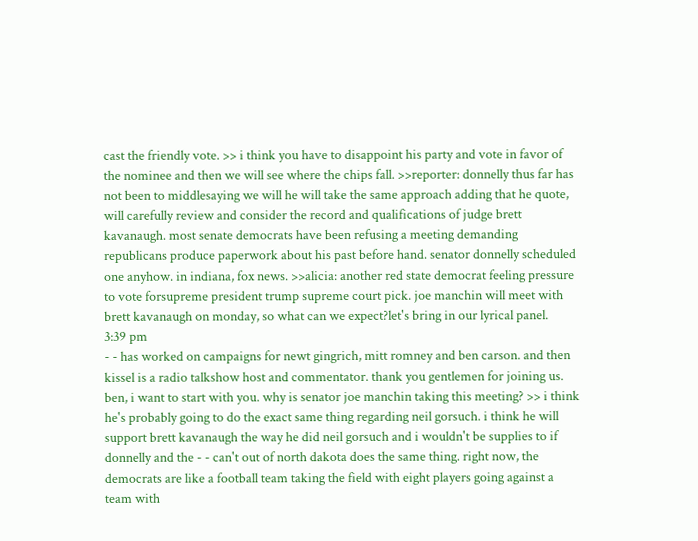cast the friendly vote. >> i think you have to disappoint his party and vote in favor of the nominee and then we will see where the chips fall. >>reporter: donnelly thus far has not been to middlesaying we will he will take the same approach adding that he quote, will carefully review and consider the record and qualifications of judge brett kavanaugh. most senate democrats have been refusing a meeting demanding republicans produce paperwork about his past before hand. senator donnelly scheduled one anyhow. in indiana, fox news. >>alicia: another red state democrat feeling pressure to vote forsupreme president trump supreme court pick. joe manchin will meet with brett kavanaugh on monday, so what can we expect?let's bring in our lyrical panel.
3:39 pm
- - has worked on campaigns for newt gingrich, mitt romney and ben carson. and then kissel is a radio talkshow host and commentator. thank you gentlemen for joining us. ben, i want to start with you. why is senator joe manchin taking this meeting? >> i think he's probably going to do the exact same thing regarding neil gorsuch. i think he will support brett kavanaugh the way he did neil gorsuch and i wouldn't be supplies to if donnelly and the - - can't out of north dakota does the same thing. right now, the democrats are like a football team taking the field with eight players going against a team with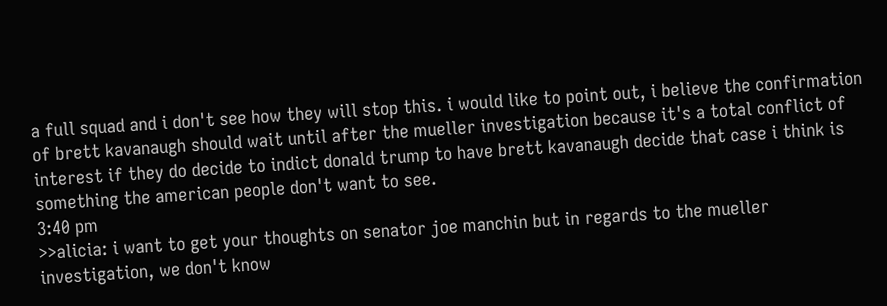a full squad and i don't see how they will stop this. i would like to point out, i believe the confirmation of brett kavanaugh should wait until after the mueller investigation because it's a total conflict of interest if they do decide to indict donald trump to have brett kavanaugh decide that case i think is something the american people don't want to see.
3:40 pm
>>alicia: i want to get your thoughts on senator joe manchin but in regards to the mueller investigation, we don't know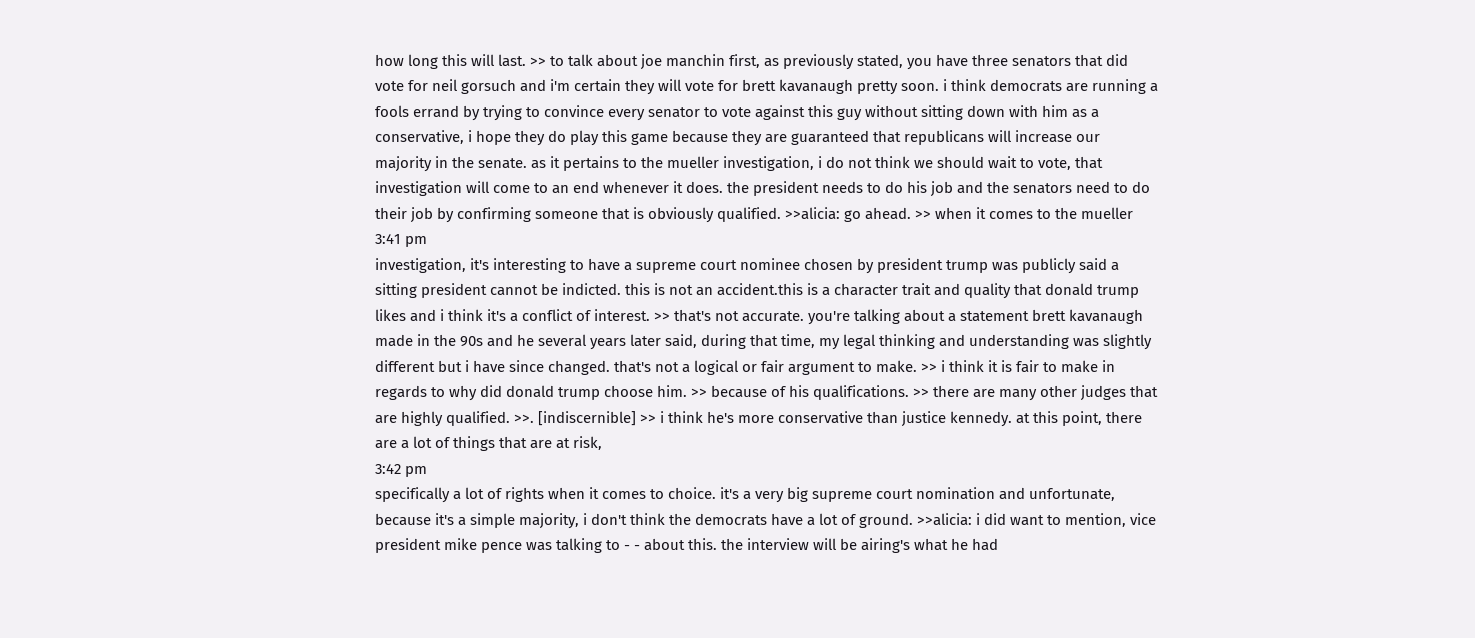how long this will last. >> to talk about joe manchin first, as previously stated, you have three senators that did vote for neil gorsuch and i'm certain they will vote for brett kavanaugh pretty soon. i think democrats are running a fools errand by trying to convince every senator to vote against this guy without sitting down with him as a conservative, i hope they do play this game because they are guaranteed that republicans will increase our majority in the senate. as it pertains to the mueller investigation, i do not think we should wait to vote, that investigation will come to an end whenever it does. the president needs to do his job and the senators need to do their job by confirming someone that is obviously qualified. >>alicia: go ahead. >> when it comes to the mueller
3:41 pm
investigation, it's interesting to have a supreme court nominee chosen by president trump was publicly said a sitting president cannot be indicted. this is not an accident.this is a character trait and quality that donald trump likes and i think it's a conflict of interest. >> that's not accurate. you're talking about a statement brett kavanaugh made in the 90s and he several years later said, during that time, my legal thinking and understanding was slightly different but i have since changed. that's not a logical or fair argument to make. >> i think it is fair to make in regards to why did donald trump choose him. >> because of his qualifications. >> there are many other judges that are highly qualified. >>. [indiscernible] >> i think he's more conservative than justice kennedy. at this point, there are a lot of things that are at risk,
3:42 pm
specifically a lot of rights when it comes to choice. it's a very big supreme court nomination and unfortunate, because it's a simple majority, i don't think the democrats have a lot of ground. >>alicia: i did want to mention, vice president mike pence was talking to - - about this. the interview will be airing's what he had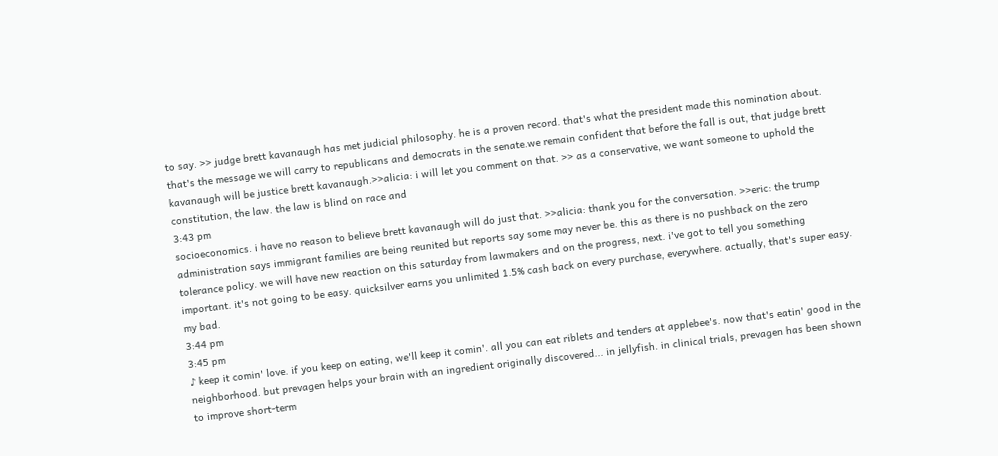to say. >> judge brett kavanaugh has met judicial philosophy. he is a proven record. that's what the president made this nomination about. that's the message we will carry to republicans and democrats in the senate.we remain confident that before the fall is out, that judge brett kavanaugh will be justice brett kavanaugh.>>alicia: i will let you comment on that. >> as a conservative, we want someone to uphold the constitution, the law. the law is blind on race and
3:43 pm
socioeconomics. i have no reason to believe brett kavanaugh will do just that. >>alicia: thank you for the conversation. >>eric: the trump administration says immigrant families are being reunited but reports say some may never be. this as there is no pushback on the zero tolerance policy. we will have new reaction on this saturday from lawmakers and on the progress, next. i've got to tell you something important. it's not going to be easy. quicksilver earns you unlimited 1.5% cash back on every purchase, everywhere. actually, that's super easy. my bad.
3:44 pm
3:45 pm
♪ keep it comin' love. if you keep on eating, we'll keep it comin'. all you can eat riblets and tenders at applebee's. now that's eatin' good in the neighborhood. but prevagen helps your brain with an ingredient originally discovered... in jellyfish. in clinical trials, prevagen has been shown to improve short-term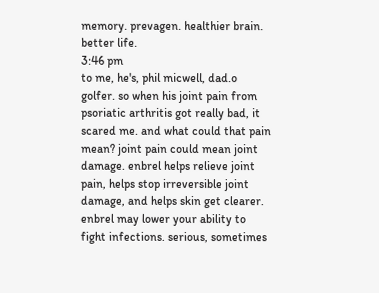memory. prevagen. healthier brain. better life.
3:46 pm
to me, he's, phil micwell, dad.o golfer. so when his joint pain from psoriatic arthritis got really bad, it scared me. and what could that pain mean? joint pain could mean joint damage. enbrel helps relieve joint pain, helps stop irreversible joint damage, and helps skin get clearer. enbrel may lower your ability to fight infections. serious, sometimes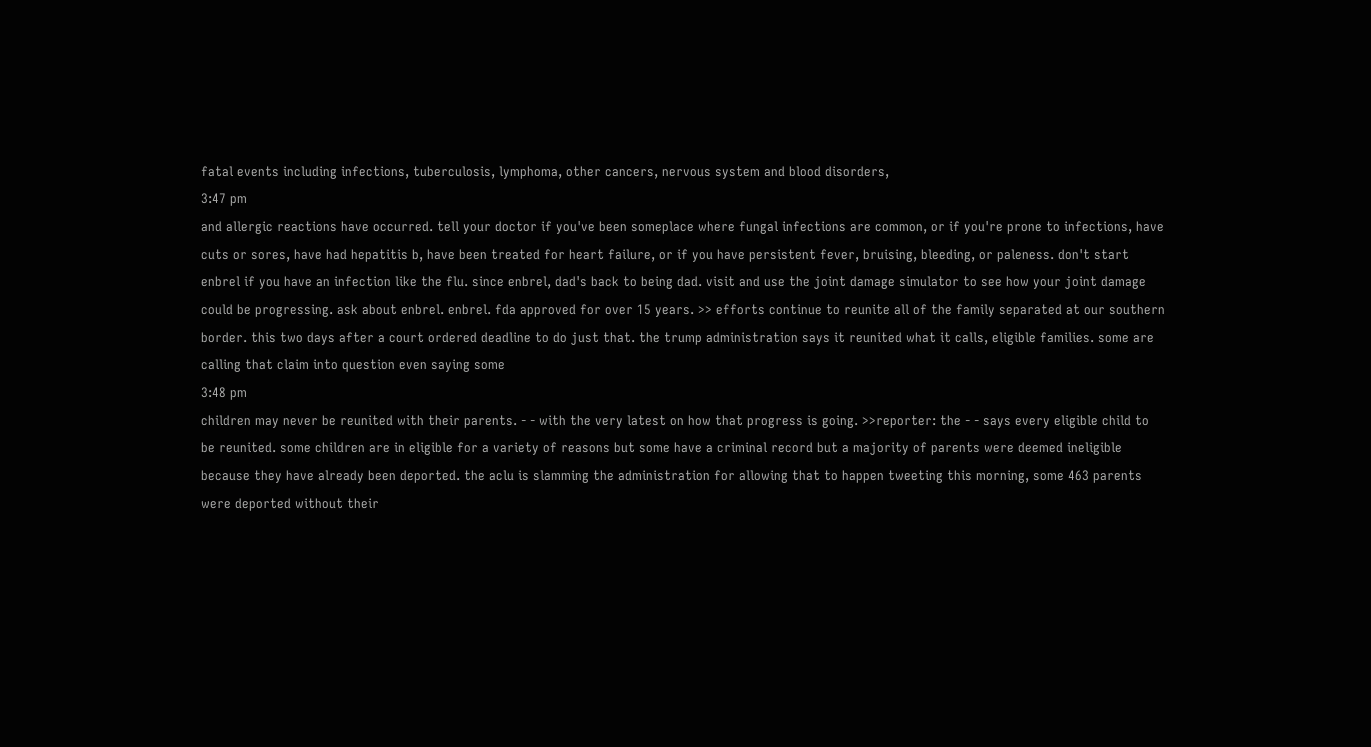fatal events including infections, tuberculosis, lymphoma, other cancers, nervous system and blood disorders,
3:47 pm
and allergic reactions have occurred. tell your doctor if you've been someplace where fungal infections are common, or if you're prone to infections, have cuts or sores, have had hepatitis b, have been treated for heart failure, or if you have persistent fever, bruising, bleeding, or paleness. don't start enbrel if you have an infection like the flu. since enbrel, dad's back to being dad. visit and use the joint damage simulator to see how your joint damage could be progressing. ask about enbrel. enbrel. fda approved for over 15 years. >> efforts continue to reunite all of the family separated at our southern border. this two days after a court ordered deadline to do just that. the trump administration says it reunited what it calls, eligible families. some are calling that claim into question even saying some
3:48 pm
children may never be reunited with their parents. - - with the very latest on how that progress is going. >>reporter: the - - says every eligible child to be reunited. some children are in eligible for a variety of reasons but some have a criminal record but a majority of parents were deemed ineligible because they have already been deported. the aclu is slamming the administration for allowing that to happen tweeting this morning, some 463 parents were deported without their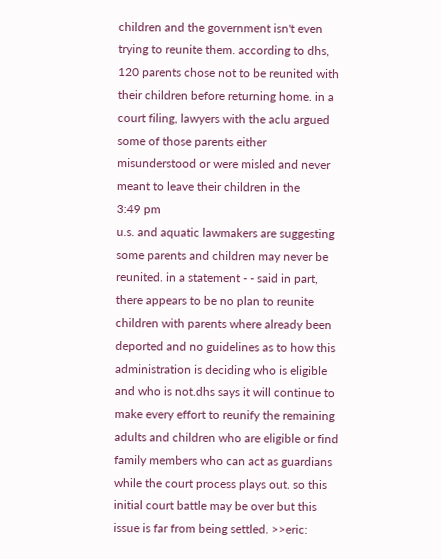children and the government isn't even trying to reunite them. according to dhs, 120 parents chose not to be reunited with their children before returning home. in a court filing, lawyers with the aclu argued some of those parents either misunderstood or were misled and never meant to leave their children in the
3:49 pm
u.s. and aquatic lawmakers are suggesting some parents and children may never be reunited. in a statement - - said in part, there appears to be no plan to reunite children with parents where already been deported and no guidelines as to how this administration is deciding who is eligible and who is not.dhs says it will continue to make every effort to reunify the remaining adults and children who are eligible or find family members who can act as guardians while the court process plays out. so this initial court battle may be over but this issue is far from being settled. >>eric: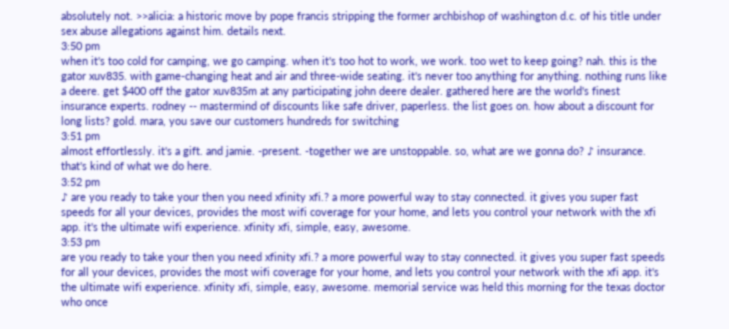absolutely not. >>alicia: a historic move by pope francis stripping the former archbishop of washington d.c. of his title under sex abuse allegations against him. details next.
3:50 pm
when it's too cold for camping, we go camping. when it's too hot to work, we work. too wet to keep going? nah. this is the gator xuv835. with game-changing heat and air and three-wide seating. it's never too anything for anything. nothing runs like a deere. get $400 off the gator xuv835m at any participating john deere dealer. gathered here are the world's finest insurance experts. rodney -- mastermind of discounts like safe driver, paperless. the list goes on. how about a discount for long lists? gold. mara, you save our customers hundreds for switching
3:51 pm
almost effortlessly. it's a gift. and jamie. -present. -together we are unstoppable. so, what are we gonna do? ♪ insurance. that's kind of what we do here.
3:52 pm
♪ are you ready to take your then you need xfinity xfi.? a more powerful way to stay connected. it gives you super fast speeds for all your devices, provides the most wifi coverage for your home, and lets you control your network with the xfi app. it's the ultimate wifi experience. xfinity xfi, simple, easy, awesome.
3:53 pm
are you ready to take your then you need xfinity xfi.? a more powerful way to stay connected. it gives you super fast speeds for all your devices, provides the most wifi coverage for your home, and lets you control your network with the xfi app. it's the ultimate wifi experience. xfinity xfi, simple, easy, awesome. memorial service was held this morning for the texas doctor who once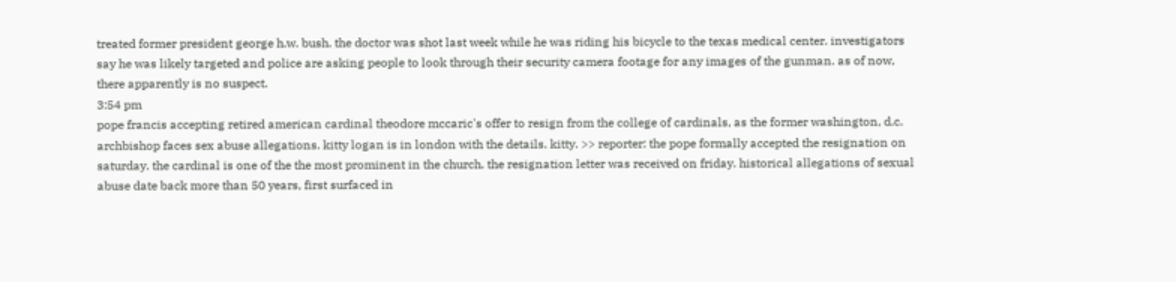treated former president george h.w. bush. the doctor was shot last week while he was riding his bicycle to the texas medical center. investigators say he was likely targeted and police are asking people to look through their security camera footage for any images of the gunman. as of now, there apparently is no suspect.
3:54 pm
pope francis accepting retired american cardinal theodore mccaric's offer to resign from the college of cardinals, as the former washington, d.c. archbishop faces sex abuse allegations. kitty logan is in london with the details. kitty. >> reporter: the pope formally accepted the resignation on saturday. the cardinal is one of the the most prominent in the church. the resignation letter was received on friday. historical allegations of sexual abuse date back more than 50 years, first surfaced in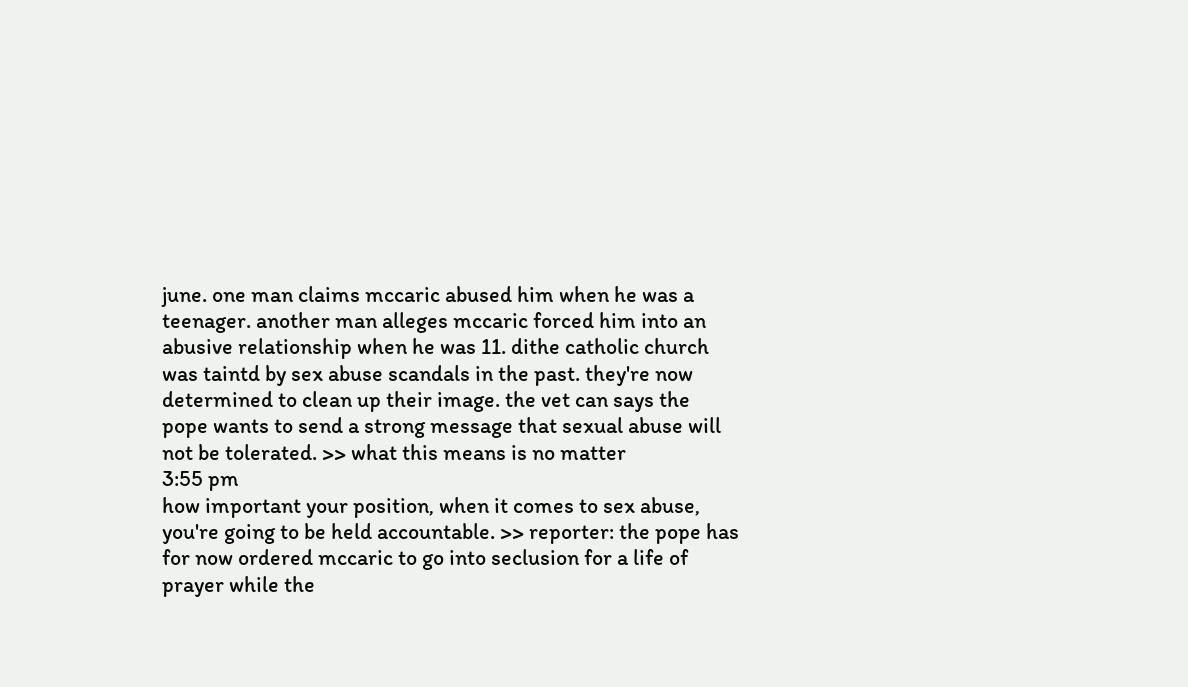june. one man claims mccaric abused him when he was a teenager. another man alleges mccaric forced him into an abusive relationship when he was 11. dithe catholic church was taintd by sex abuse scandals in the past. they're now determined to clean up their image. the vet can says the pope wants to send a strong message that sexual abuse will not be tolerated. >> what this means is no matter
3:55 pm
how important your position, when it comes to sex abuse, you're going to be held accountable. >> reporter: the pope has for now ordered mccaric to go into seclusion for a life of prayer while the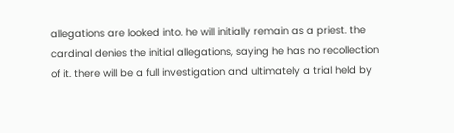allegations are looked into. he will initially remain as a priest. the cardinal denies the initial allegations, saying he has no recollection of it. there will be a full investigation and ultimately a trial held by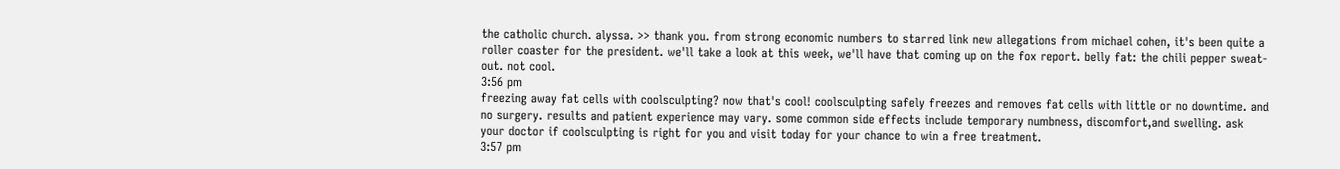the catholic church. alyssa. >> thank you. from strong economic numbers to starred link new allegations from michael cohen, it's been quite a roller coaster for the president. we'll take a look at this week, we'll have that coming up on the fox report. belly fat: the chili pepper sweat-out. not cool.
3:56 pm
freezing away fat cells with coolsculpting? now that's cool! coolsculpting safely freezes and removes fat cells with little or no downtime. and no surgery. results and patient experience may vary. some common side effects include temporary numbness, discomfort,and swelling. ask your doctor if coolsculpting is right for you and visit today for your chance to win a free treatment.
3:57 pm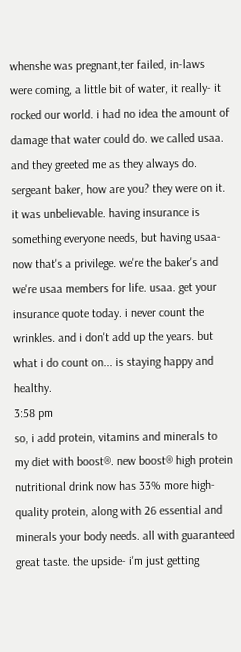whenshe was pregnant,ter failed, in-laws were coming, a little bit of water, it really- it rocked our world. i had no idea the amount of damage that water could do. we called usaa. and they greeted me as they always do. sergeant baker, how are you? they were on it. it was unbelievable. having insurance is something everyone needs, but having usaa- now that's a privilege. we're the baker's and we're usaa members for life. usaa. get your insurance quote today. i never count the wrinkles. and i don't add up the years. but what i do count on... is staying happy and healthy.
3:58 pm
so, i add protein, vitamins and minerals to my diet with boost®. new boost® high protein nutritional drink now has 33% more high-quality protein, along with 26 essential and minerals your body needs. all with guaranteed great taste. the upside- i'm just getting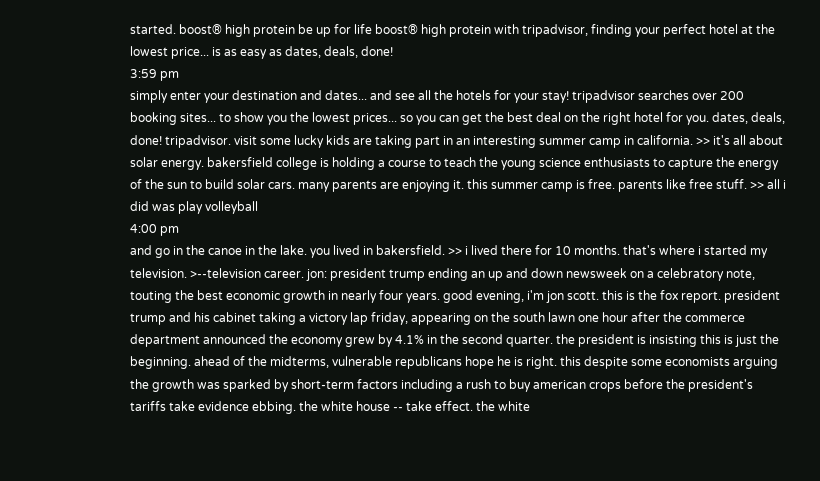started. boost® high protein be up for life boost® high protein with tripadvisor, finding your perfect hotel at the lowest price... is as easy as dates, deals, done!
3:59 pm
simply enter your destination and dates... and see all the hotels for your stay! tripadvisor searches over 200 booking sites... to show you the lowest prices... so you can get the best deal on the right hotel for you. dates, deals, done! tripadvisor. visit some lucky kids are taking part in an interesting summer camp in california. >> it's all about solar energy. bakersfield college is holding a course to teach the young science enthusiasts to capture the energy of the sun to build solar cars. many parents are enjoying it. this summer camp is free. parents like free stuff. >> all i did was play volleyball
4:00 pm
and go in the canoe in the lake. you lived in bakersfield. >> i lived there for 10 months. that's where i started my television. >--television career. jon: president trump ending an up and down newsweek on a celebratory note, touting the best economic growth in nearly four years. good evening, i'm jon scott. this is the fox report. president trump and his cabinet taking a victory lap friday, appearing on the south lawn one hour after the commerce department announced the economy grew by 4.1% in the second quarter. the president is insisting this is just the beginning. ahead of the midterms, vulnerable republicans hope he is right. this despite some economists arguing the growth was sparked by short-term factors including a rush to buy american crops before the president's tariffs take evidence ebbing. the white house -- take effect. the white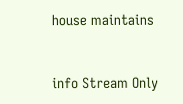house maintains


info Stream Only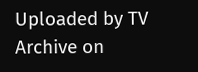Uploaded by TV Archive on